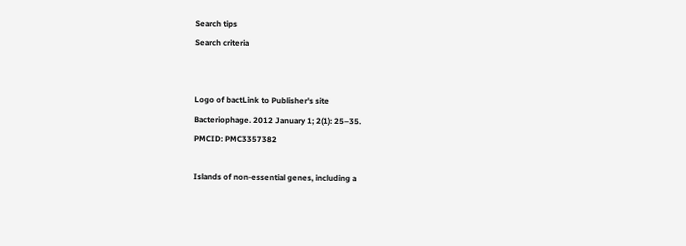Search tips
Search criteria


Logo of bactLink to Publisher's site
Bacteriophage. 2012 January 1; 2(1): 25–35.
PMCID: PMC3357382

Islands of non-essential genes, including a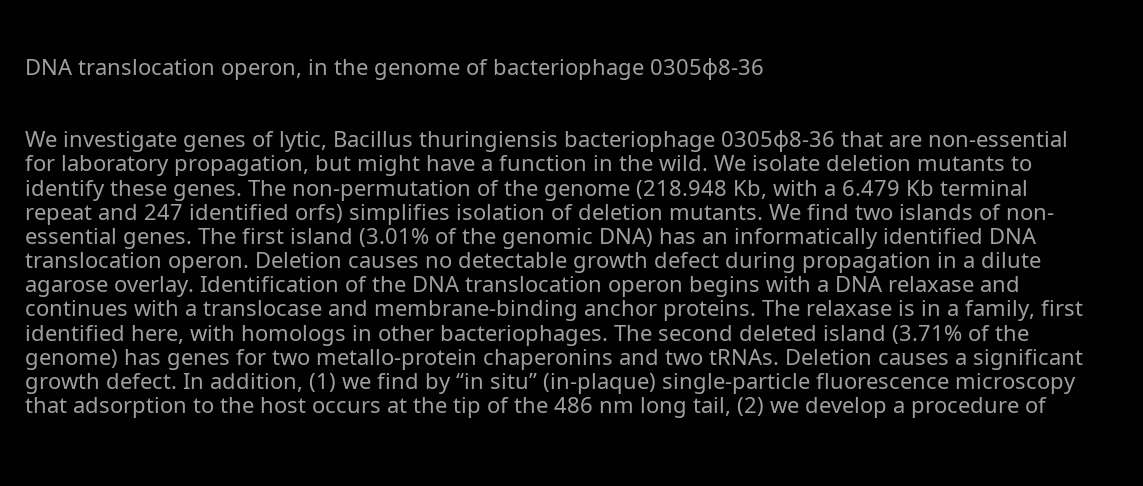DNA translocation operon, in the genome of bacteriophage 0305ϕ8-36


We investigate genes of lytic, Bacillus thuringiensis bacteriophage 0305ϕ8-36 that are non-essential for laboratory propagation, but might have a function in the wild. We isolate deletion mutants to identify these genes. The non-permutation of the genome (218.948 Kb, with a 6.479 Kb terminal repeat and 247 identified orfs) simplifies isolation of deletion mutants. We find two islands of non-essential genes. The first island (3.01% of the genomic DNA) has an informatically identified DNA translocation operon. Deletion causes no detectable growth defect during propagation in a dilute agarose overlay. Identification of the DNA translocation operon begins with a DNA relaxase and continues with a translocase and membrane-binding anchor proteins. The relaxase is in a family, first identified here, with homologs in other bacteriophages. The second deleted island (3.71% of the genome) has genes for two metallo-protein chaperonins and two tRNAs. Deletion causes a significant growth defect. In addition, (1) we find by “in situ” (in-plaque) single-particle fluorescence microscopy that adsorption to the host occurs at the tip of the 486 nm long tail, (2) we develop a procedure of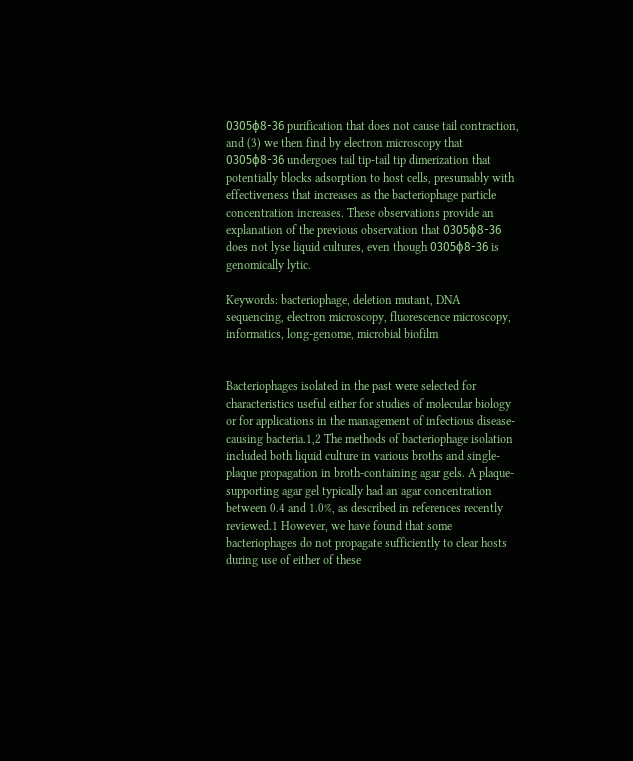0305ϕ8-36 purification that does not cause tail contraction, and (3) we then find by electron microscopy that 0305ϕ8-36 undergoes tail tip-tail tip dimerization that potentially blocks adsorption to host cells, presumably with effectiveness that increases as the bacteriophage particle concentration increases. These observations provide an explanation of the previous observation that 0305ϕ8-36 does not lyse liquid cultures, even though 0305ϕ8-36 is genomically lytic.

Keywords: bacteriophage, deletion mutant, DNA sequencing, electron microscopy, fluorescence microscopy, informatics, long-genome, microbial biofilm


Bacteriophages isolated in the past were selected for characteristics useful either for studies of molecular biology or for applications in the management of infectious disease-causing bacteria.1,2 The methods of bacteriophage isolation included both liquid culture in various broths and single-plaque propagation in broth-containing agar gels. A plaque-supporting agar gel typically had an agar concentration between 0.4 and 1.0%, as described in references recently reviewed.1 However, we have found that some bacteriophages do not propagate sufficiently to clear hosts during use of either of these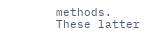methods. These latter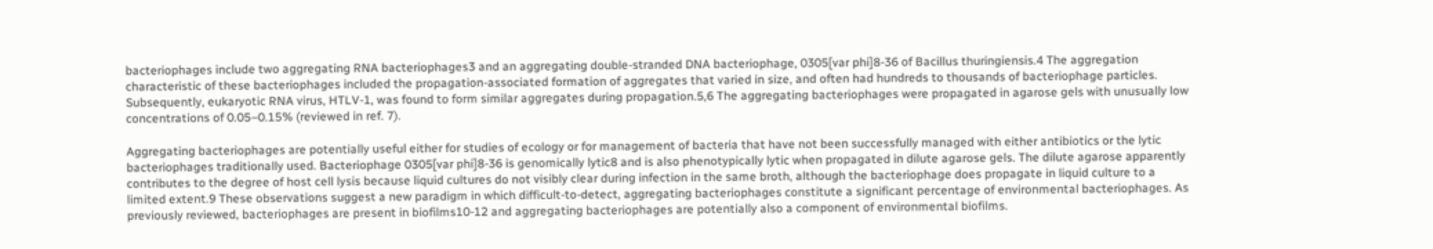bacteriophages include two aggregating RNA bacteriophages3 and an aggregating double-stranded DNA bacteriophage, 0305[var phi]8-36 of Bacillus thuringiensis.4 The aggregation characteristic of these bacteriophages included the propagation-associated formation of aggregates that varied in size, and often had hundreds to thousands of bacteriophage particles. Subsequently, eukaryotic RNA virus, HTLV-1, was found to form similar aggregates during propagation.5,6 The aggregating bacteriophages were propagated in agarose gels with unusually low concentrations of 0.05–0.15% (reviewed in ref. 7).

Aggregating bacteriophages are potentially useful either for studies of ecology or for management of bacteria that have not been successfully managed with either antibiotics or the lytic bacteriophages traditionally used. Bacteriophage 0305[var phi]8-36 is genomically lytic8 and is also phenotypically lytic when propagated in dilute agarose gels. The dilute agarose apparently contributes to the degree of host cell lysis because liquid cultures do not visibly clear during infection in the same broth, although the bacteriophage does propagate in liquid culture to a limited extent.9 These observations suggest a new paradigm in which difficult-to-detect, aggregating bacteriophages constitute a significant percentage of environmental bacteriophages. As previously reviewed, bacteriophages are present in biofilms10-12 and aggregating bacteriophages are potentially also a component of environmental biofilms.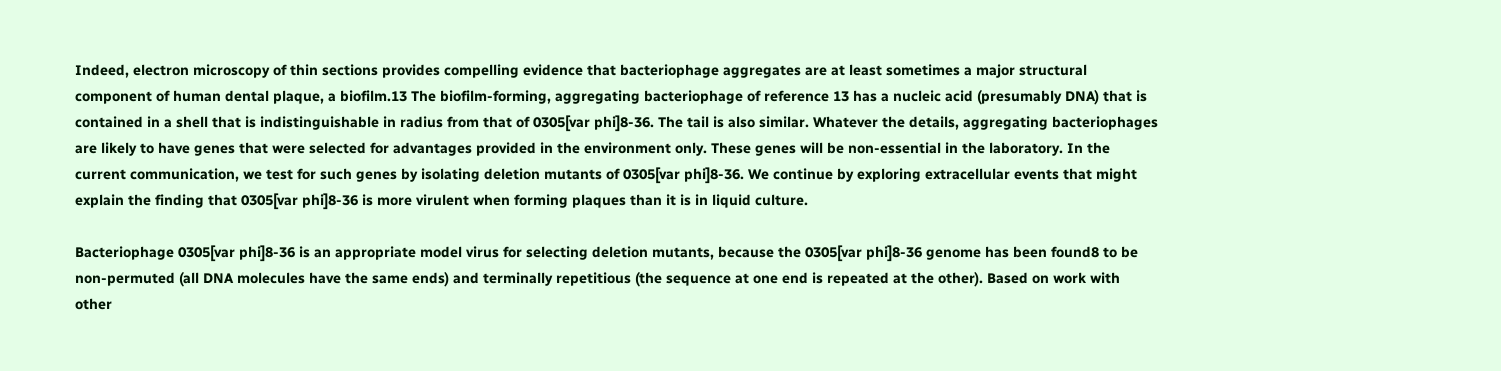Indeed, electron microscopy of thin sections provides compelling evidence that bacteriophage aggregates are at least sometimes a major structural component of human dental plaque, a biofilm.13 The biofilm-forming, aggregating bacteriophage of reference 13 has a nucleic acid (presumably DNA) that is contained in a shell that is indistinguishable in radius from that of 0305[var phi]8-36. The tail is also similar. Whatever the details, aggregating bacteriophages are likely to have genes that were selected for advantages provided in the environment only. These genes will be non-essential in the laboratory. In the current communication, we test for such genes by isolating deletion mutants of 0305[var phi]8-36. We continue by exploring extracellular events that might explain the finding that 0305[var phi]8-36 is more virulent when forming plaques than it is in liquid culture.

Bacteriophage 0305[var phi]8-36 is an appropriate model virus for selecting deletion mutants, because the 0305[var phi]8-36 genome has been found8 to be non-permuted (all DNA molecules have the same ends) and terminally repetitious (the sequence at one end is repeated at the other). Based on work with other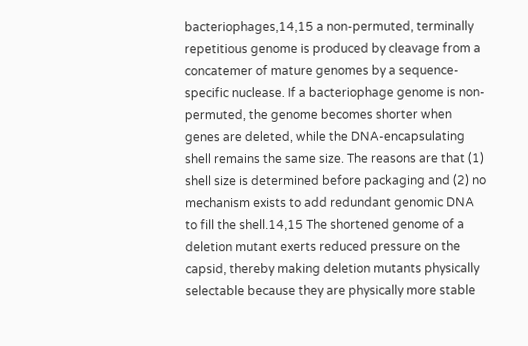bacteriophages,14,15 a non-permuted, terminally repetitious genome is produced by cleavage from a concatemer of mature genomes by a sequence-specific nuclease. If a bacteriophage genome is non-permuted, the genome becomes shorter when genes are deleted, while the DNA-encapsulating shell remains the same size. The reasons are that (1) shell size is determined before packaging and (2) no mechanism exists to add redundant genomic DNA to fill the shell.14,15 The shortened genome of a deletion mutant exerts reduced pressure on the capsid, thereby making deletion mutants physically selectable because they are physically more stable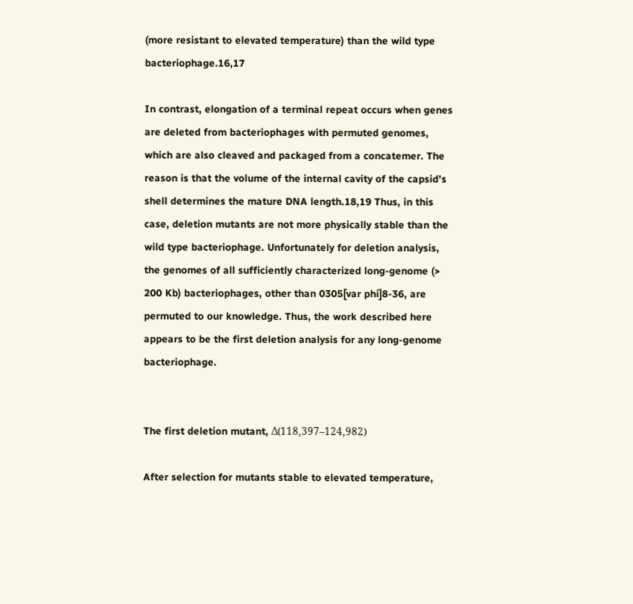(more resistant to elevated temperature) than the wild type bacteriophage.16,17

In contrast, elongation of a terminal repeat occurs when genes are deleted from bacteriophages with permuted genomes, which are also cleaved and packaged from a concatemer. The reason is that the volume of the internal cavity of the capsid’s shell determines the mature DNA length.18,19 Thus, in this case, deletion mutants are not more physically stable than the wild type bacteriophage. Unfortunately for deletion analysis, the genomes of all sufficiently characterized long-genome (> 200 Kb) bacteriophages, other than 0305[var phi]8-36, are permuted to our knowledge. Thus, the work described here appears to be the first deletion analysis for any long-genome bacteriophage.


The first deletion mutant, Δ(118,397–124,982)

After selection for mutants stable to elevated temperature,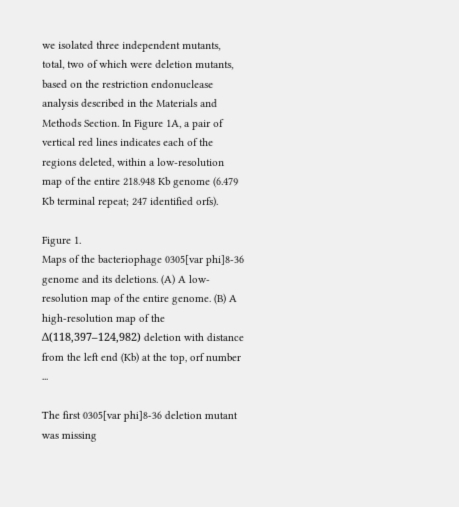we isolated three independent mutants, total, two of which were deletion mutants, based on the restriction endonuclease analysis described in the Materials and Methods Section. In Figure 1A, a pair of vertical red lines indicates each of the regions deleted, within a low-resolution map of the entire 218.948 Kb genome (6.479 Kb terminal repeat; 247 identified orfs).

Figure 1.
Maps of the bacteriophage 0305[var phi]8-36 genome and its deletions. (A) A low-resolution map of the entire genome. (B) A high-resolution map of the Δ(118,397–124,982) deletion with distance from the left end (Kb) at the top, orf number ...

The first 0305[var phi]8-36 deletion mutant was missing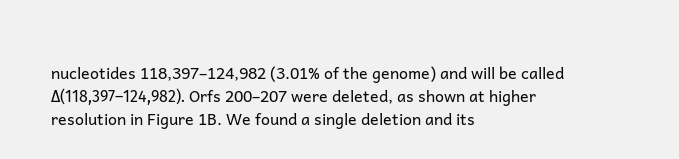nucleotides 118,397–124,982 (3.01% of the genome) and will be called Δ(118,397–124,982). Orfs 200–207 were deleted, as shown at higher resolution in Figure 1B. We found a single deletion and its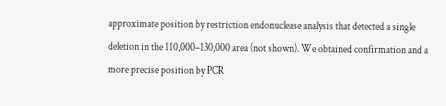approximate position by restriction endonuclease analysis that detected a single deletion in the 110,000–130,000 area (not shown). We obtained confirmation and a more precise position by PCR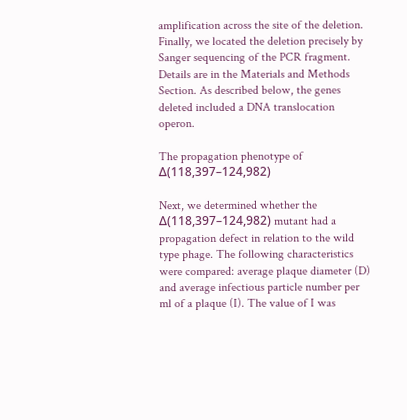amplification across the site of the deletion. Finally, we located the deletion precisely by Sanger sequencing of the PCR fragment. Details are in the Materials and Methods Section. As described below, the genes deleted included a DNA translocation operon.

The propagation phenotype of Δ(118,397–124,982)

Next, we determined whether the Δ(118,397–124,982) mutant had a propagation defect in relation to the wild type phage. The following characteristics were compared: average plaque diameter (D) and average infectious particle number per ml of a plaque (I). The value of I was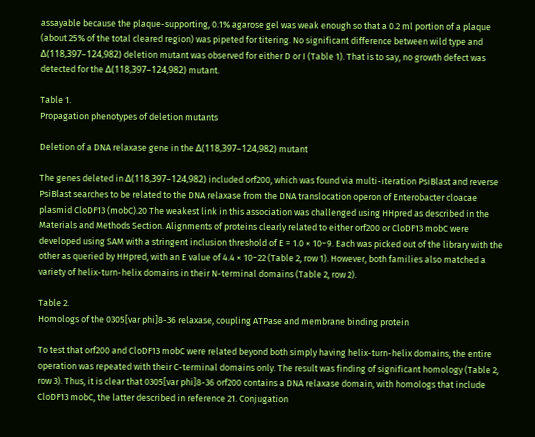assayable because the plaque-supporting, 0.1% agarose gel was weak enough so that a 0.2 ml portion of a plaque (about 25% of the total cleared region) was pipeted for titering. No significant difference between wild type and Δ(118,397–124,982) deletion mutant was observed for either D or I (Table 1). That is to say, no growth defect was detected for the Δ(118,397–124,982) mutant.

Table 1.
Propagation phenotypes of deletion mutants

Deletion of a DNA relaxase gene in the Δ(118,397–124,982) mutant

The genes deleted in Δ(118,397–124,982) included orf200, which was found via multi-iteration PsiBlast and reverse PsiBlast searches to be related to the DNA relaxase from the DNA translocation operon of Enterobacter cloacae plasmid CloDF13 (mobC).20 The weakest link in this association was challenged using HHpred as described in the Materials and Methods Section. Alignments of proteins clearly related to either orf200 or CloDF13 mobC were developed using SAM with a stringent inclusion threshold of E = 1.0 × 10−9. Each was picked out of the library with the other as queried by HHpred, with an E value of 4.4 × 10−22 (Table 2, row 1). However, both families also matched a variety of helix-turn-helix domains in their N-terminal domains (Table 2, row 2).

Table 2.
Homologs of the 0305[var phi]8-36 relaxase, coupling ATPase and membrane binding protein

To test that orf200 and CloDF13 mobC were related beyond both simply having helix-turn-helix domains, the entire operation was repeated with their C-terminal domains only. The result was finding of significant homology (Table 2, row 3). Thus, it is clear that 0305[var phi]8-36 orf200 contains a DNA relaxase domain, with homologs that include CloDF13 mobC, the latter described in reference 21. Conjugation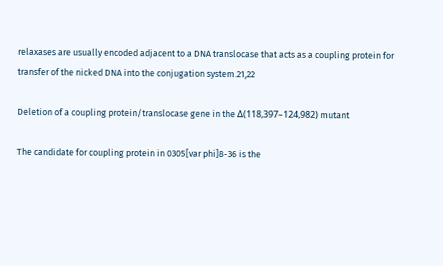relaxases are usually encoded adjacent to a DNA translocase that acts as a coupling protein for transfer of the nicked DNA into the conjugation system.21,22

Deletion of a coupling protein/translocase gene in the Δ(118,397–124,982) mutant

The candidate for coupling protein in 0305[var phi]8-36 is the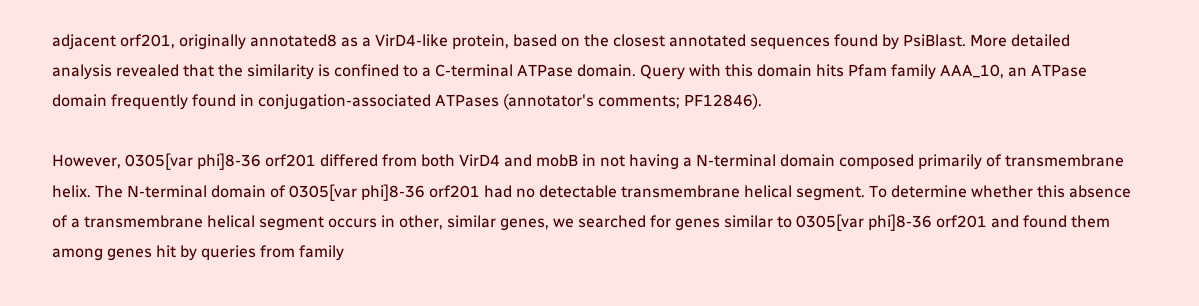adjacent orf201, originally annotated8 as a VirD4-like protein, based on the closest annotated sequences found by PsiBlast. More detailed analysis revealed that the similarity is confined to a C-terminal ATPase domain. Query with this domain hits Pfam family AAA_10, an ATPase domain frequently found in conjugation-associated ATPases (annotator's comments; PF12846).

However, 0305[var phi]8-36 orf201 differed from both VirD4 and mobB in not having a N-terminal domain composed primarily of transmembrane helix. The N-terminal domain of 0305[var phi]8-36 orf201 had no detectable transmembrane helical segment. To determine whether this absence of a transmembrane helical segment occurs in other, similar genes, we searched for genes similar to 0305[var phi]8-36 orf201 and found them among genes hit by queries from family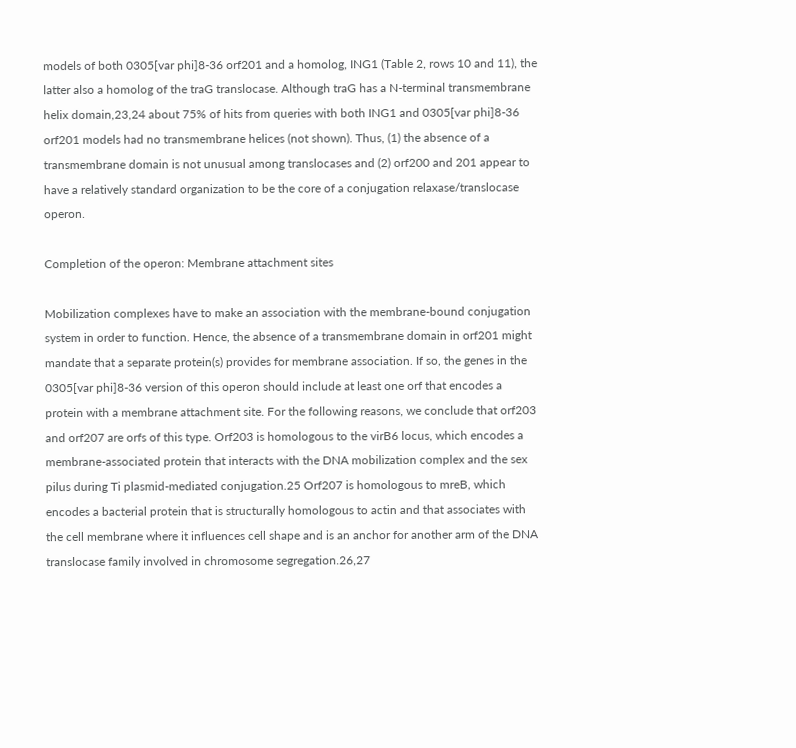models of both 0305[var phi]8-36 orf201 and a homolog, ING1 (Table 2, rows 10 and 11), the latter also a homolog of the traG translocase. Although traG has a N-terminal transmembrane helix domain,23,24 about 75% of hits from queries with both ING1 and 0305[var phi]8-36 orf201 models had no transmembrane helices (not shown). Thus, (1) the absence of a transmembrane domain is not unusual among translocases and (2) orf200 and 201 appear to have a relatively standard organization to be the core of a conjugation relaxase/translocase operon.

Completion of the operon: Membrane attachment sites

Mobilization complexes have to make an association with the membrane-bound conjugation system in order to function. Hence, the absence of a transmembrane domain in orf201 might mandate that a separate protein(s) provides for membrane association. If so, the genes in the 0305[var phi]8-36 version of this operon should include at least one orf that encodes a protein with a membrane attachment site. For the following reasons, we conclude that orf203 and orf207 are orfs of this type. Orf203 is homologous to the virB6 locus, which encodes a membrane-associated protein that interacts with the DNA mobilization complex and the sex pilus during Ti plasmid-mediated conjugation.25 Orf207 is homologous to mreB, which encodes a bacterial protein that is structurally homologous to actin and that associates with the cell membrane where it influences cell shape and is an anchor for another arm of the DNA translocase family involved in chromosome segregation.26,27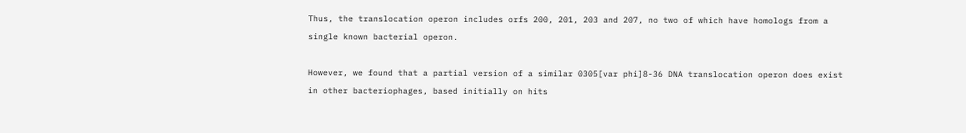Thus, the translocation operon includes orfs 200, 201, 203 and 207, no two of which have homologs from a single known bacterial operon.

However, we found that a partial version of a similar 0305[var phi]8-36 DNA translocation operon does exist in other bacteriophages, based initially on hits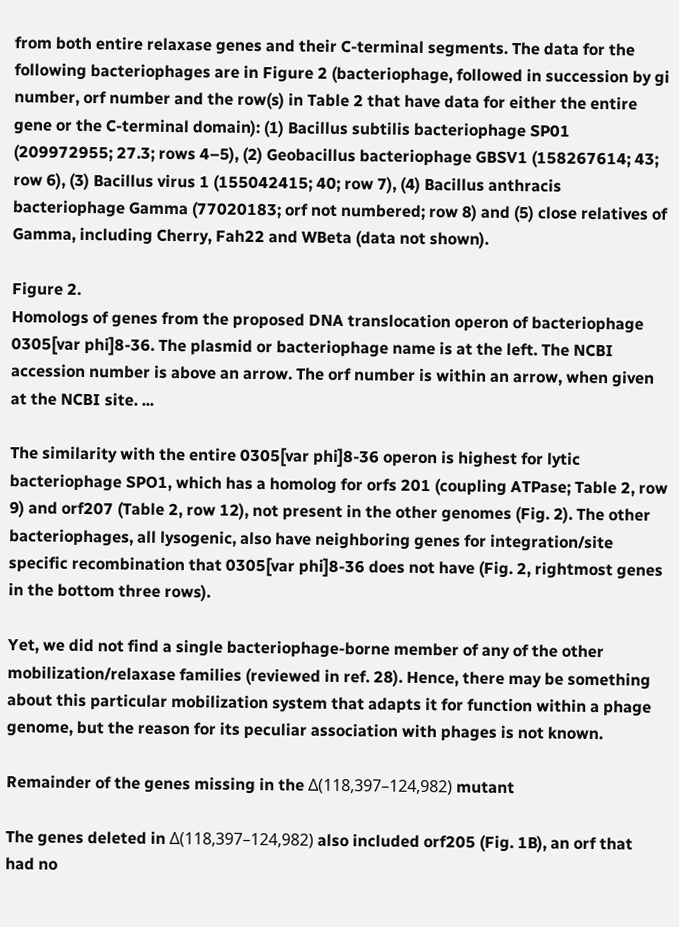from both entire relaxase genes and their C-terminal segments. The data for the following bacteriophages are in Figure 2 (bacteriophage, followed in succession by gi number, orf number and the row(s) in Table 2 that have data for either the entire gene or the C-terminal domain): (1) Bacillus subtilis bacteriophage SP01 (209972955; 27.3; rows 4–5), (2) Geobacillus bacteriophage GBSV1 (158267614; 43; row 6), (3) Bacillus virus 1 (155042415; 40; row 7), (4) Bacillus anthracis bacteriophage Gamma (77020183; orf not numbered; row 8) and (5) close relatives of Gamma, including Cherry, Fah22 and WBeta (data not shown).

Figure 2.
Homologs of genes from the proposed DNA translocation operon of bacteriophage 0305[var phi]8-36. The plasmid or bacteriophage name is at the left. The NCBI accession number is above an arrow. The orf number is within an arrow, when given at the NCBI site. ...

The similarity with the entire 0305[var phi]8-36 operon is highest for lytic bacteriophage SPO1, which has a homolog for orfs 201 (coupling ATPase; Table 2, row 9) and orf207 (Table 2, row 12), not present in the other genomes (Fig. 2). The other bacteriophages, all lysogenic, also have neighboring genes for integration/site specific recombination that 0305[var phi]8-36 does not have (Fig. 2, rightmost genes in the bottom three rows).

Yet, we did not find a single bacteriophage-borne member of any of the other mobilization/relaxase families (reviewed in ref. 28). Hence, there may be something about this particular mobilization system that adapts it for function within a phage genome, but the reason for its peculiar association with phages is not known.

Remainder of the genes missing in the Δ(118,397–124,982) mutant

The genes deleted in Δ(118,397–124,982) also included orf205 (Fig. 1B), an orf that had no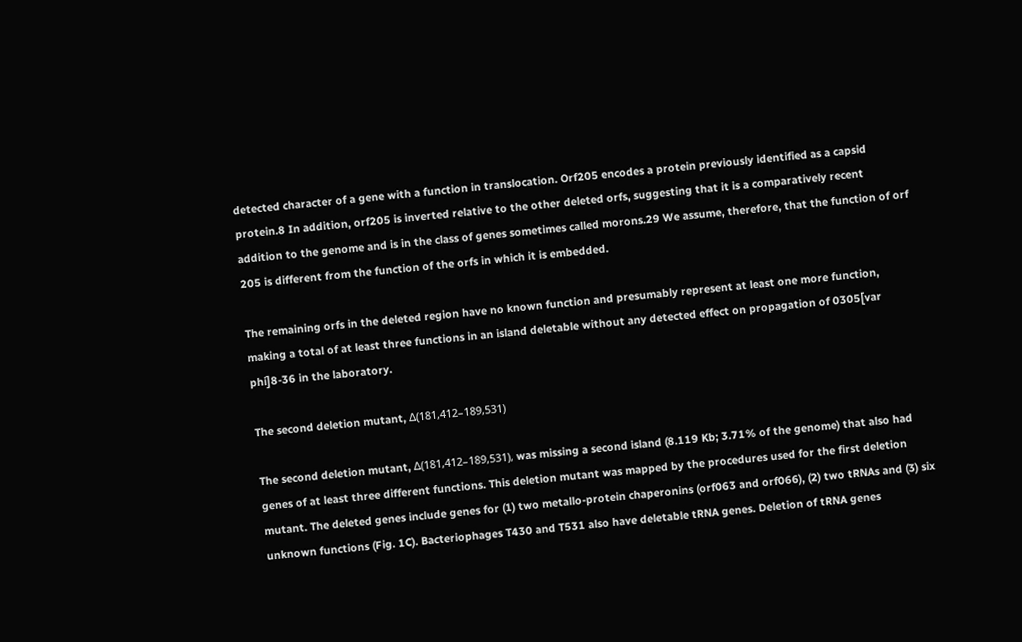detected character of a gene with a function in translocation. Orf205 encodes a protein previously identified as a capsid protein.8 In addition, orf205 is inverted relative to the other deleted orfs, suggesting that it is a comparatively recent addition to the genome and is in the class of genes sometimes called morons.29 We assume, therefore, that the function of orf 205 is different from the function of the orfs in which it is embedded.

The remaining orfs in the deleted region have no known function and presumably represent at least one more function, making a total of at least three functions in an island deletable without any detected effect on propagation of 0305[var phi]8-36 in the laboratory.

The second deletion mutant, Δ(181,412–189,531)

The second deletion mutant, Δ(181,412–189,531), was missing a second island (8.119 Kb; 3.71% of the genome) that also had genes of at least three different functions. This deletion mutant was mapped by the procedures used for the first deletion mutant. The deleted genes include genes for (1) two metallo-protein chaperonins (orf063 and orf066), (2) two tRNAs and (3) six unknown functions (Fig. 1C). Bacteriophages T430 and T531 also have deletable tRNA genes. Deletion of tRNA genes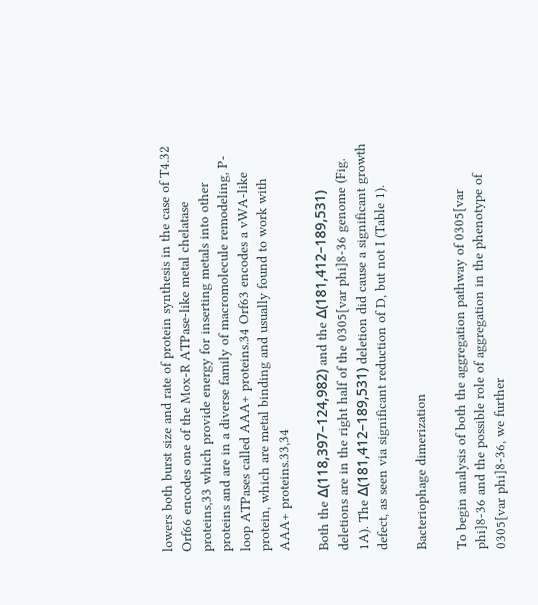lowers both burst size and rate of protein synthesis in the case of T4.32 Orf66 encodes one of the Mox-R ATPase-like metal chelatase proteins,33 which provide energy for inserting metals into other proteins and are in a diverse family of macromolecule remodeling, P-loop ATPases called AAA+ proteins.34 Orf63 encodes a vWA-like protein, which are metal binding and usually found to work with AAA+ proteins.33,34

Both the Δ(118,397–124,982) and the Δ(181,412–189,531) deletions are in the right half of the 0305[var phi]8-36 genome (Fig. 1A). The Δ(181,412–189,531) deletion did cause a significant growth defect, as seen via significant reduction of D, but not I (Table 1).

Bacteriophage dimerization

To begin analysis of both the aggregation pathway of 0305[var phi]8-36 and the possible role of aggregation in the phenotype of 0305[var phi]8-36, we further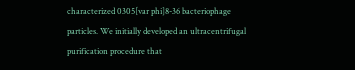characterized 0305[var phi]8-36 bacteriophage particles. We initially developed an ultracentrifugal purification procedure that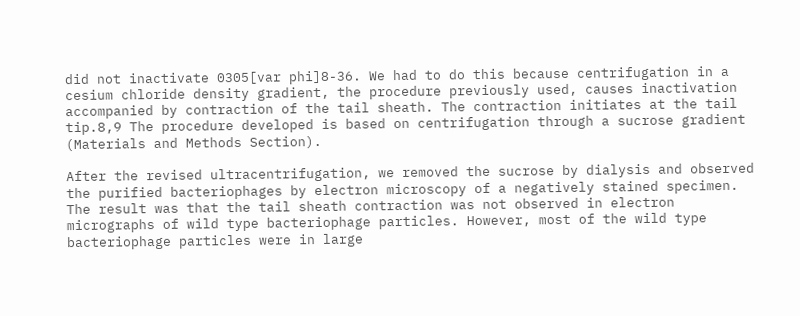did not inactivate 0305[var phi]8-36. We had to do this because centrifugation in a cesium chloride density gradient, the procedure previously used, causes inactivation accompanied by contraction of the tail sheath. The contraction initiates at the tail tip.8,9 The procedure developed is based on centrifugation through a sucrose gradient (Materials and Methods Section).

After the revised ultracentrifugation, we removed the sucrose by dialysis and observed the purified bacteriophages by electron microscopy of a negatively stained specimen. The result was that the tail sheath contraction was not observed in electron micrographs of wild type bacteriophage particles. However, most of the wild type bacteriophage particles were in large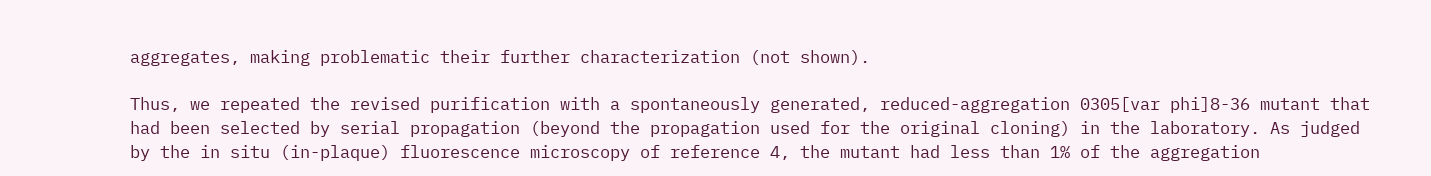aggregates, making problematic their further characterization (not shown).

Thus, we repeated the revised purification with a spontaneously generated, reduced-aggregation 0305[var phi]8-36 mutant that had been selected by serial propagation (beyond the propagation used for the original cloning) in the laboratory. As judged by the in situ (in-plaque) fluorescence microscopy of reference 4, the mutant had less than 1% of the aggregation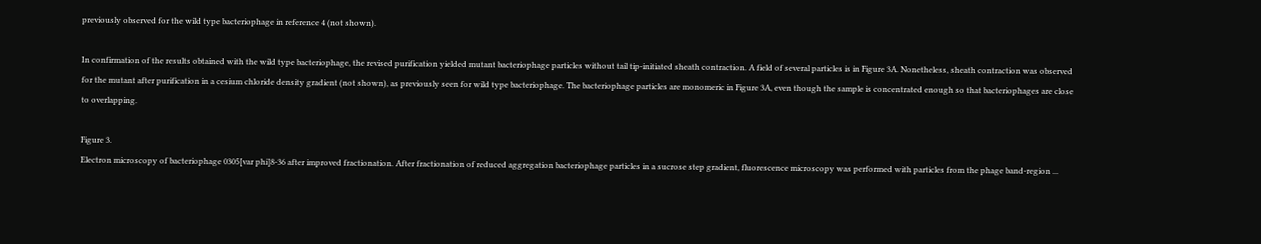previously observed for the wild type bacteriophage in reference 4 (not shown).

In confirmation of the results obtained with the wild type bacteriophage, the revised purification yielded mutant bacteriophage particles without tail tip-initiated sheath contraction. A field of several particles is in Figure 3A. Nonetheless, sheath contraction was observed for the mutant after purification in a cesium chloride density gradient (not shown), as previously seen for wild type bacteriophage. The bacteriophage particles are monomeric in Figure 3A, even though the sample is concentrated enough so that bacteriophages are close to overlapping.

Figure 3.
Electron microscopy of bacteriophage 0305[var phi]8-36 after improved fractionation. After fractionation of reduced aggregation bacteriophage particles in a sucrose step gradient, fluorescence microscopy was performed with particles from the phage band-region ...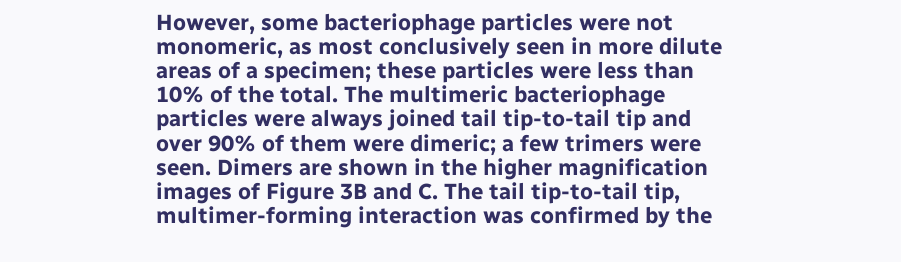However, some bacteriophage particles were not monomeric, as most conclusively seen in more dilute areas of a specimen; these particles were less than 10% of the total. The multimeric bacteriophage particles were always joined tail tip-to-tail tip and over 90% of them were dimeric; a few trimers were seen. Dimers are shown in the higher magnification images of Figure 3B and C. The tail tip-to-tail tip, multimer-forming interaction was confirmed by the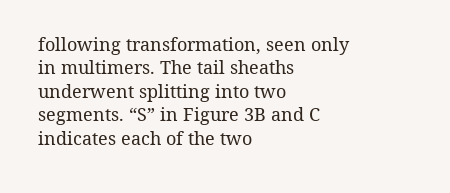following transformation, seen only in multimers. The tail sheaths underwent splitting into two segments. “S” in Figure 3B and C indicates each of the two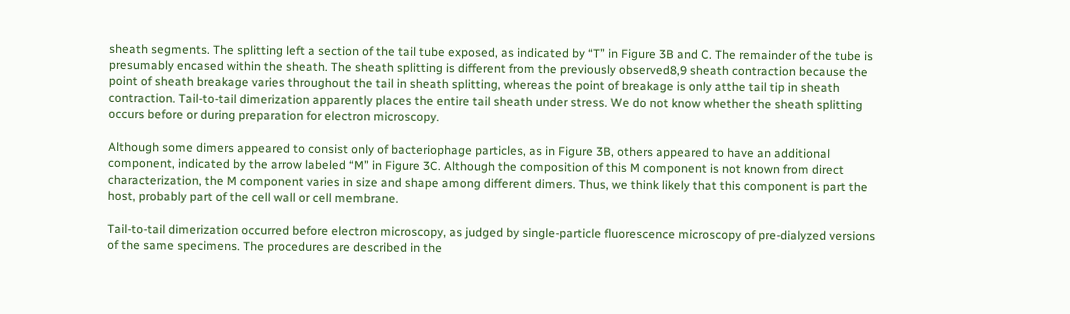sheath segments. The splitting left a section of the tail tube exposed, as indicated by “T” in Figure 3B and C. The remainder of the tube is presumably encased within the sheath. The sheath splitting is different from the previously observed8,9 sheath contraction because the point of sheath breakage varies throughout the tail in sheath splitting, whereas the point of breakage is only atthe tail tip in sheath contraction. Tail-to-tail dimerization apparently places the entire tail sheath under stress. We do not know whether the sheath splitting occurs before or during preparation for electron microscopy.

Although some dimers appeared to consist only of bacteriophage particles, as in Figure 3B, others appeared to have an additional component, indicated by the arrow labeled “M” in Figure 3C. Although the composition of this M component is not known from direct characterization, the M component varies in size and shape among different dimers. Thus, we think likely that this component is part the host, probably part of the cell wall or cell membrane.

Tail-to-tail dimerization occurred before electron microscopy, as judged by single-particle fluorescence microscopy of pre-dialyzed versions of the same specimens. The procedures are described in the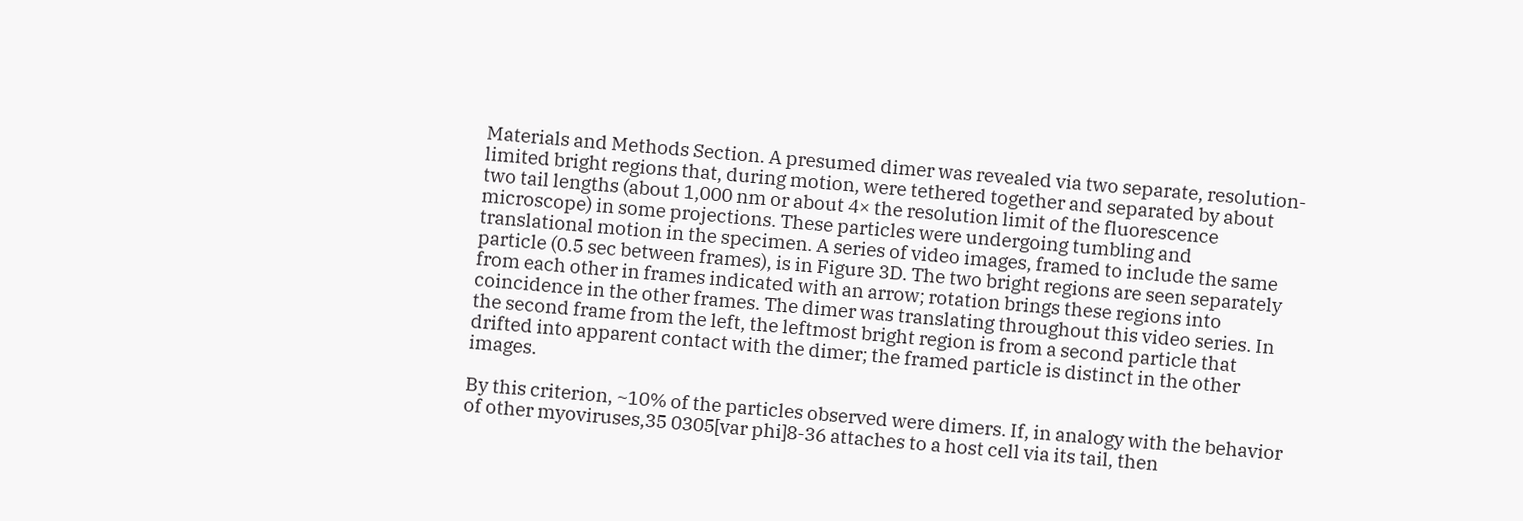Materials and Methods Section. A presumed dimer was revealed via two separate, resolution-limited bright regions that, during motion, were tethered together and separated by about two tail lengths (about 1,000 nm or about 4× the resolution limit of the fluorescence microscope) in some projections. These particles were undergoing tumbling and translational motion in the specimen. A series of video images, framed to include the same particle (0.5 sec between frames), is in Figure 3D. The two bright regions are seen separately from each other in frames indicated with an arrow; rotation brings these regions into coincidence in the other frames. The dimer was translating throughout this video series. In the second frame from the left, the leftmost bright region is from a second particle that drifted into apparent contact with the dimer; the framed particle is distinct in the other images.

By this criterion, ~10% of the particles observed were dimers. If, in analogy with the behavior of other myoviruses,35 0305[var phi]8-36 attaches to a host cell via its tail, then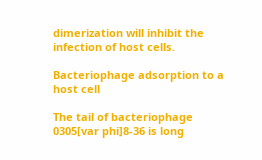dimerization will inhibit the infection of host cells.

Bacteriophage adsorption to a host cell

The tail of bacteriophage 0305[var phi]8-36 is long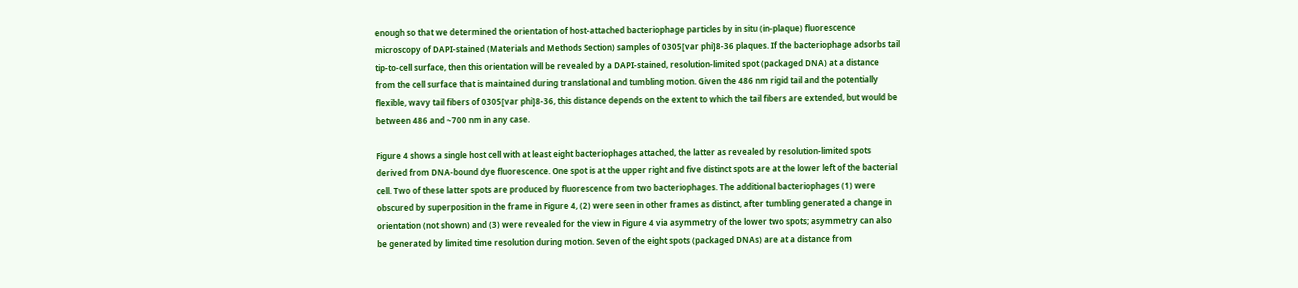enough so that we determined the orientation of host-attached bacteriophage particles by in situ (in-plaque) fluorescence microscopy of DAPI-stained (Materials and Methods Section) samples of 0305[var phi]8-36 plaques. If the bacteriophage adsorbs tail tip-to-cell surface, then this orientation will be revealed by a DAPI-stained, resolution-limited spot (packaged DNA) at a distance from the cell surface that is maintained during translational and tumbling motion. Given the 486 nm rigid tail and the potentially flexible, wavy tail fibers of 0305[var phi]8-36, this distance depends on the extent to which the tail fibers are extended, but would be between 486 and ~700 nm in any case.

Figure 4 shows a single host cell with at least eight bacteriophages attached, the latter as revealed by resolution-limited spots derived from DNA-bound dye fluorescence. One spot is at the upper right and five distinct spots are at the lower left of the bacterial cell. Two of these latter spots are produced by fluorescence from two bacteriophages. The additional bacteriophages (1) were obscured by superposition in the frame in Figure 4, (2) were seen in other frames as distinct, after tumbling generated a change in orientation (not shown) and (3) were revealed for the view in Figure 4 via asymmetry of the lower two spots; asymmetry can also be generated by limited time resolution during motion. Seven of the eight spots (packaged DNAs) are at a distance from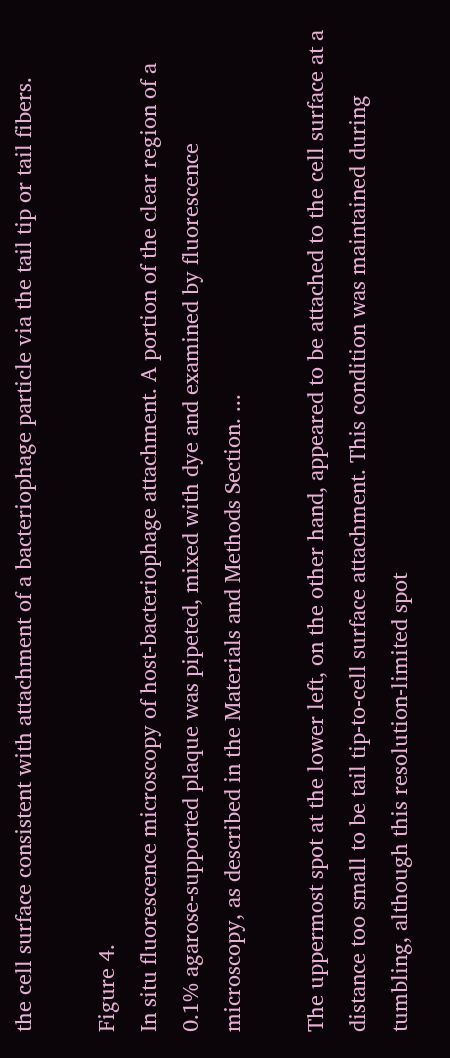the cell surface consistent with attachment of a bacteriophage particle via the tail tip or tail fibers.

Figure 4.
In situ fluorescence microscopy of host-bacteriophage attachment. A portion of the clear region of a 0.1% agarose-supported plaque was pipeted, mixed with dye and examined by fluorescence microscopy, as described in the Materials and Methods Section. ...

The uppermost spot at the lower left, on the other hand, appeared to be attached to the cell surface at a distance too small to be tail tip-to-cell surface attachment. This condition was maintained during tumbling, although this resolution-limited spot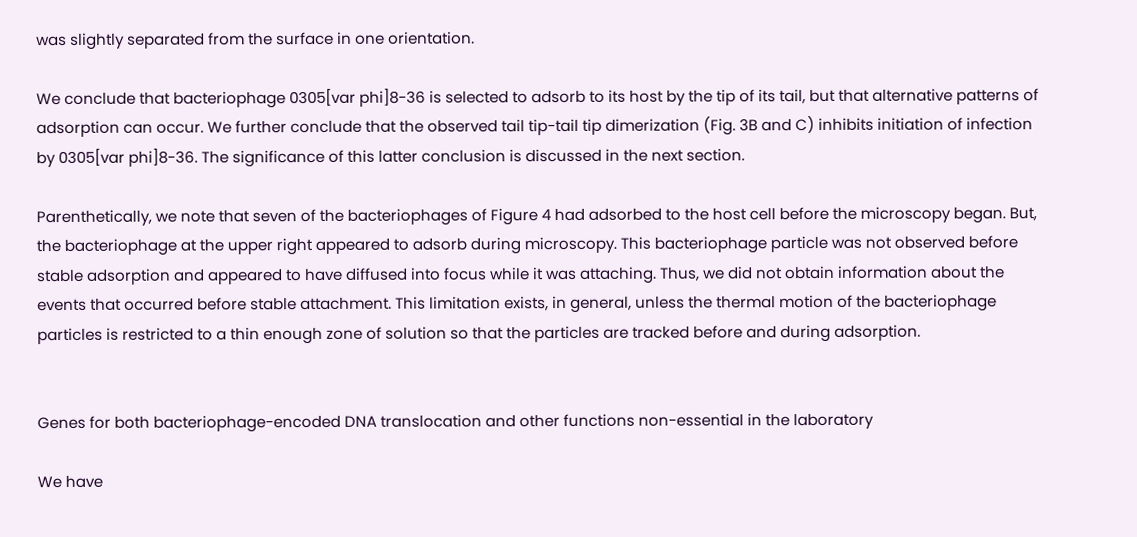was slightly separated from the surface in one orientation.

We conclude that bacteriophage 0305[var phi]8-36 is selected to adsorb to its host by the tip of its tail, but that alternative patterns of adsorption can occur. We further conclude that the observed tail tip-tail tip dimerization (Fig. 3B and C) inhibits initiation of infection by 0305[var phi]8-36. The significance of this latter conclusion is discussed in the next section.

Parenthetically, we note that seven of the bacteriophages of Figure 4 had adsorbed to the host cell before the microscopy began. But, the bacteriophage at the upper right appeared to adsorb during microscopy. This bacteriophage particle was not observed before stable adsorption and appeared to have diffused into focus while it was attaching. Thus, we did not obtain information about the events that occurred before stable attachment. This limitation exists, in general, unless the thermal motion of the bacteriophage particles is restricted to a thin enough zone of solution so that the particles are tracked before and during adsorption.


Genes for both bacteriophage-encoded DNA translocation and other functions non-essential in the laboratory

We have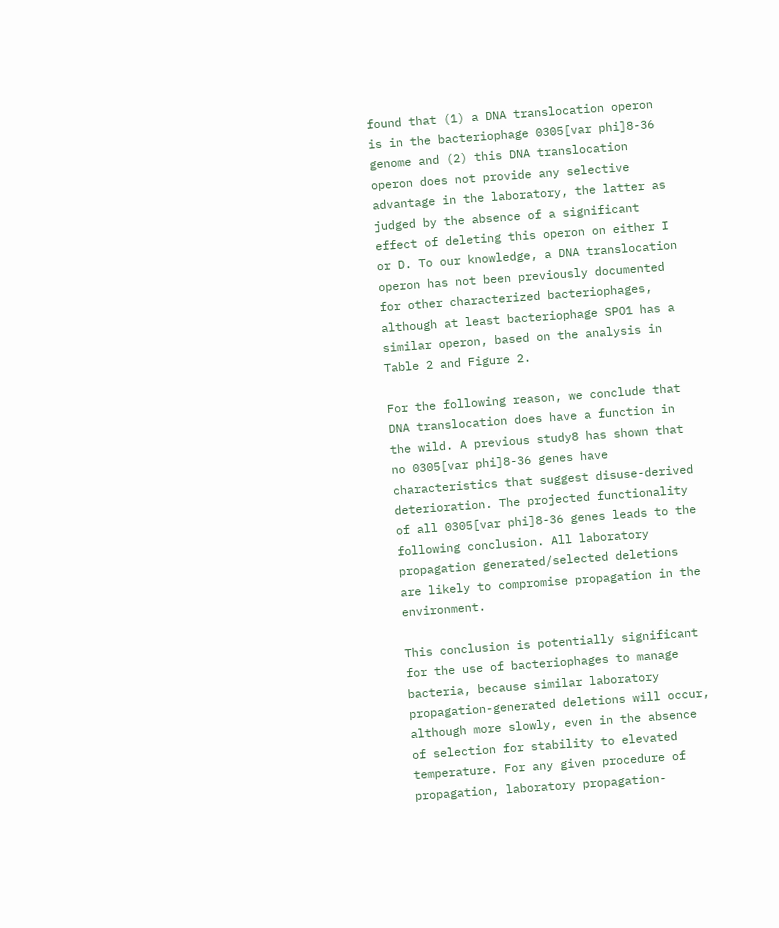found that (1) a DNA translocation operon is in the bacteriophage 0305[var phi]8-36 genome and (2) this DNA translocation operon does not provide any selective advantage in the laboratory, the latter as judged by the absence of a significant effect of deleting this operon on either I or D. To our knowledge, a DNA translocation operon has not been previously documented for other characterized bacteriophages, although at least bacteriophage SPO1 has a similar operon, based on the analysis in Table 2 and Figure 2.

For the following reason, we conclude that DNA translocation does have a function in the wild. A previous study8 has shown that no 0305[var phi]8-36 genes have characteristics that suggest disuse-derived deterioration. The projected functionality of all 0305[var phi]8-36 genes leads to the following conclusion. All laboratory propagation generated/selected deletions are likely to compromise propagation in the environment.

This conclusion is potentially significant for the use of bacteriophages to manage bacteria, because similar laboratory propagation-generated deletions will occur, although more slowly, even in the absence of selection for stability to elevated temperature. For any given procedure of propagation, laboratory propagation-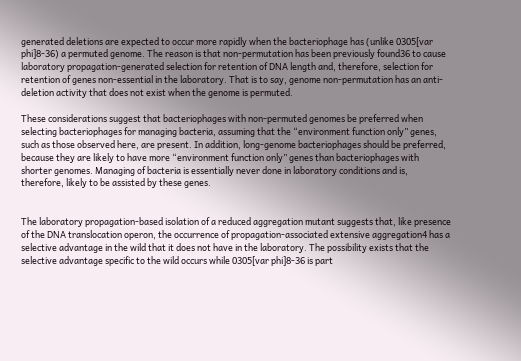generated deletions are expected to occur more rapidly when the bacteriophage has (unlike 0305[var phi]8-36) a permuted genome. The reason is that non-permutation has been previously found36 to cause laboratory propagation-generated selection for retention of DNA length and, therefore, selection for retention of genes non-essential in the laboratory. That is to say, genome non-permutation has an anti-deletion activity that does not exist when the genome is permuted.

These considerations suggest that bacteriophages with non-permuted genomes be preferred when selecting bacteriophages for managing bacteria, assuming that the “environment function only” genes, such as those observed here, are present. In addition, long-genome bacteriophages should be preferred, because they are likely to have more “environment function only” genes than bacteriophages with shorter genomes. Managing of bacteria is essentially never done in laboratory conditions and is, therefore, likely to be assisted by these genes.


The laboratory propagation-based isolation of a reduced aggregation mutant suggests that, like presence of the DNA translocation operon, the occurrence of propagation-associated extensive aggregation4 has a selective advantage in the wild that it does not have in the laboratory. The possibility exists that the selective advantage specific to the wild occurs while 0305[var phi]8-36 is part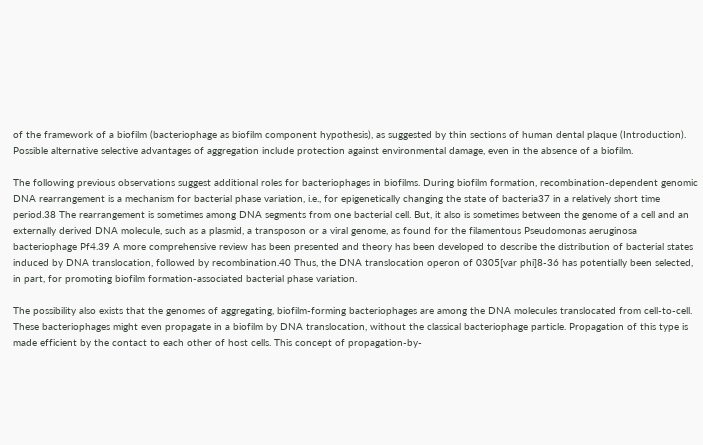of the framework of a biofilm (bacteriophage as biofilm component hypothesis), as suggested by thin sections of human dental plaque (Introduction). Possible alternative selective advantages of aggregation include protection against environmental damage, even in the absence of a biofilm.

The following previous observations suggest additional roles for bacteriophages in biofilms. During biofilm formation, recombination-dependent genomic DNA rearrangement is a mechanism for bacterial phase variation, i.e., for epigenetically changing the state of bacteria37 in a relatively short time period.38 The rearrangement is sometimes among DNA segments from one bacterial cell. But, it also is sometimes between the genome of a cell and an externally derived DNA molecule, such as a plasmid, a transposon or a viral genome, as found for the filamentous Pseudomonas aeruginosa bacteriophage Pf4.39 A more comprehensive review has been presented and theory has been developed to describe the distribution of bacterial states induced by DNA translocation, followed by recombination.40 Thus, the DNA translocation operon of 0305[var phi]8-36 has potentially been selected, in part, for promoting biofilm formation-associated bacterial phase variation.

The possibility also exists that the genomes of aggregating, biofilm-forming bacteriophages are among the DNA molecules translocated from cell-to-cell. These bacteriophages might even propagate in a biofilm by DNA translocation, without the classical bacteriophage particle. Propagation of this type is made efficient by the contact to each other of host cells. This concept of propagation-by-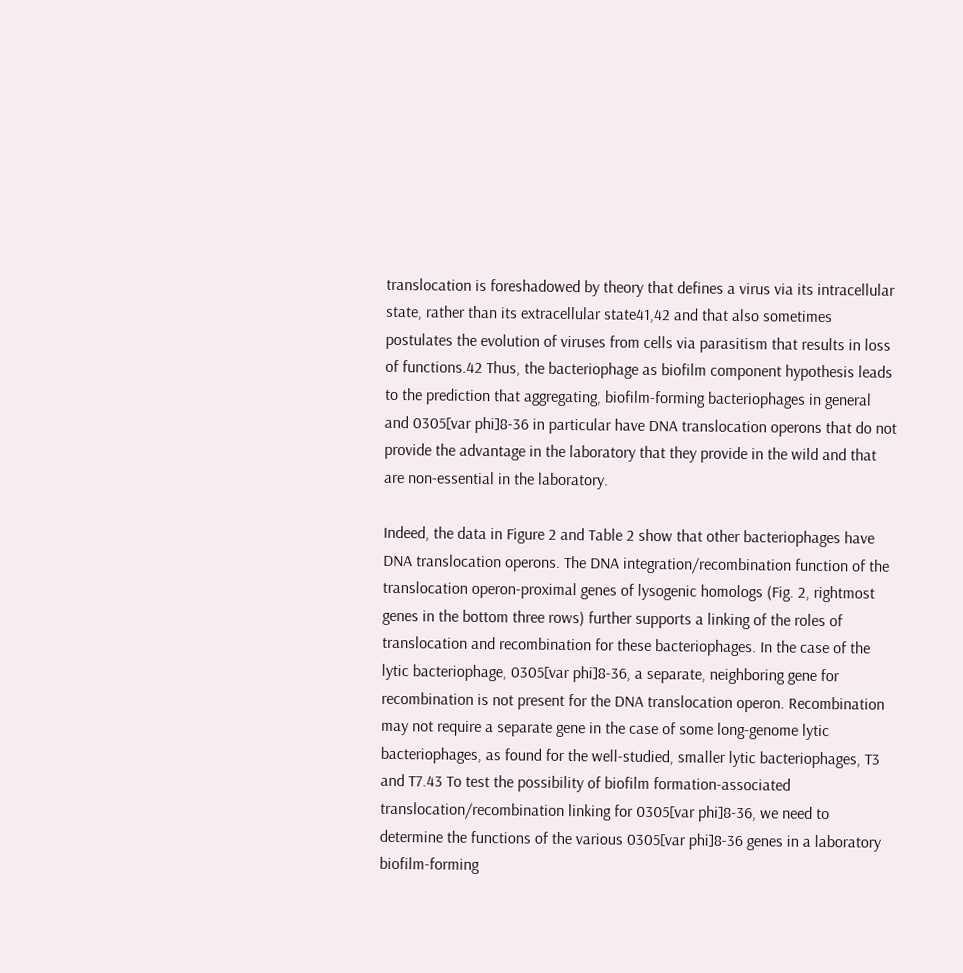translocation is foreshadowed by theory that defines a virus via its intracellular state, rather than its extracellular state41,42 and that also sometimes postulates the evolution of viruses from cells via parasitism that results in loss of functions.42 Thus, the bacteriophage as biofilm component hypothesis leads to the prediction that aggregating, biofilm-forming bacteriophages in general and 0305[var phi]8-36 in particular have DNA translocation operons that do not provide the advantage in the laboratory that they provide in the wild and that are non-essential in the laboratory.

Indeed, the data in Figure 2 and Table 2 show that other bacteriophages have DNA translocation operons. The DNA integration/recombination function of the translocation operon-proximal genes of lysogenic homologs (Fig. 2, rightmost genes in the bottom three rows) further supports a linking of the roles of translocation and recombination for these bacteriophages. In the case of the lytic bacteriophage, 0305[var phi]8-36, a separate, neighboring gene for recombination is not present for the DNA translocation operon. Recombination may not require a separate gene in the case of some long-genome lytic bacteriophages, as found for the well-studied, smaller lytic bacteriophages, T3 and T7.43 To test the possibility of biofilm formation-associated translocation/recombination linking for 0305[var phi]8-36, we need to determine the functions of the various 0305[var phi]8-36 genes in a laboratory biofilm-forming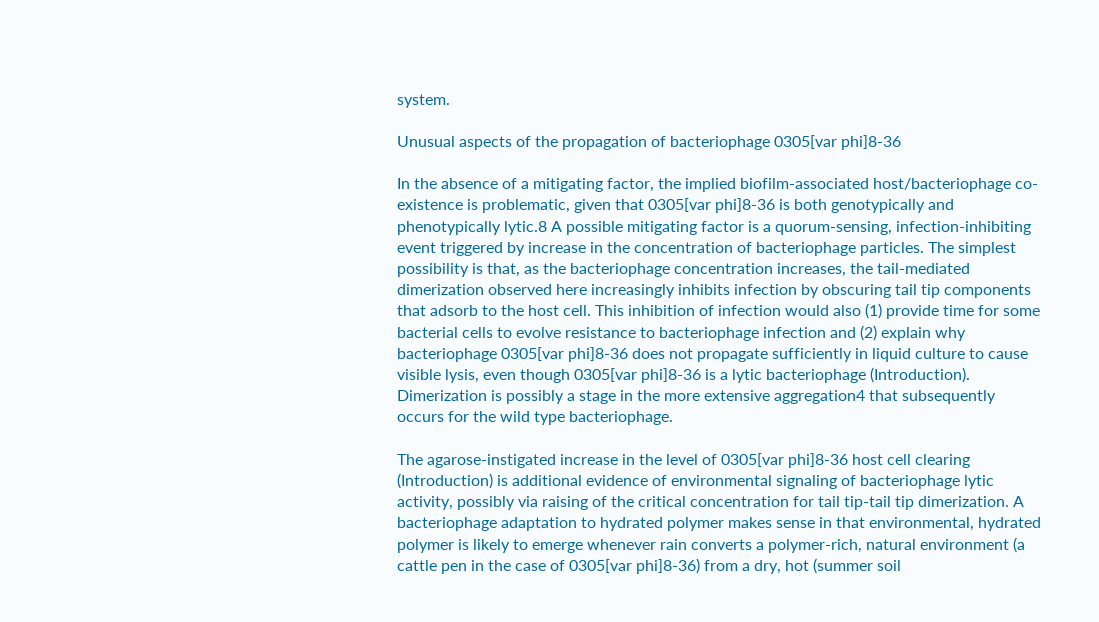system.

Unusual aspects of the propagation of bacteriophage 0305[var phi]8-36

In the absence of a mitigating factor, the implied biofilm-associated host/bacteriophage co-existence is problematic, given that 0305[var phi]8-36 is both genotypically and phenotypically lytic.8 A possible mitigating factor is a quorum-sensing, infection-inhibiting event triggered by increase in the concentration of bacteriophage particles. The simplest possibility is that, as the bacteriophage concentration increases, the tail-mediated dimerization observed here increasingly inhibits infection by obscuring tail tip components that adsorb to the host cell. This inhibition of infection would also (1) provide time for some bacterial cells to evolve resistance to bacteriophage infection and (2) explain why bacteriophage 0305[var phi]8-36 does not propagate sufficiently in liquid culture to cause visible lysis, even though 0305[var phi]8-36 is a lytic bacteriophage (Introduction). Dimerization is possibly a stage in the more extensive aggregation4 that subsequently occurs for the wild type bacteriophage.

The agarose-instigated increase in the level of 0305[var phi]8-36 host cell clearing (Introduction) is additional evidence of environmental signaling of bacteriophage lytic activity, possibly via raising of the critical concentration for tail tip-tail tip dimerization. A bacteriophage adaptation to hydrated polymer makes sense in that environmental, hydrated polymer is likely to emerge whenever rain converts a polymer-rich, natural environment (a cattle pen in the case of 0305[var phi]8-36) from a dry, hot (summer soil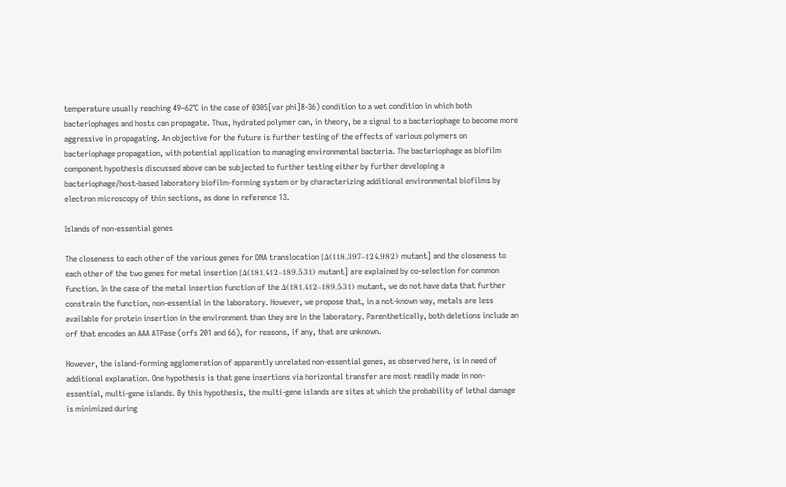temperature usually reaching 49–62°C in the case of 0305[var phi]8-36) condition to a wet condition in which both bacteriophages and hosts can propagate. Thus, hydrated polymer can, in theory, be a signal to a bacteriophage to become more aggressive in propagating. An objective for the future is further testing of the effects of various polymers on bacteriophage propagation, with potential application to managing environmental bacteria. The bacteriophage as biofilm component hypothesis discussed above can be subjected to further testing either by further developing a bacteriophage/host-based laboratory biofilm-forming system or by characterizing additional environmental biofilms by electron microscopy of thin sections, as done in reference 13.

Islands of non-essential genes

The closeness to each other of the various genes for DNA translocation [Δ(118,397–124,982) mutant] and the closeness to each other of the two genes for metal insertion [Δ(181,412–189,531) mutant] are explained by co-selection for common function. In the case of the metal insertion function of the Δ(181,412–189,531) mutant, we do not have data that further constrain the function, non-essential in the laboratory. However, we propose that, in a not-known way, metals are less available for protein insertion in the environment than they are in the laboratory. Parenthetically, both deletions include an orf that encodes an AAA ATPase (orfs 201 and 66), for reasons, if any, that are unknown.

However, the island-forming agglomeration of apparently unrelated non-essential genes, as observed here, is in need of additional explanation. One hypothesis is that gene insertions via horizontal transfer are most readily made in non-essential, multi-gene islands. By this hypothesis, the multi-gene islands are sites at which the probability of lethal damage is minimized during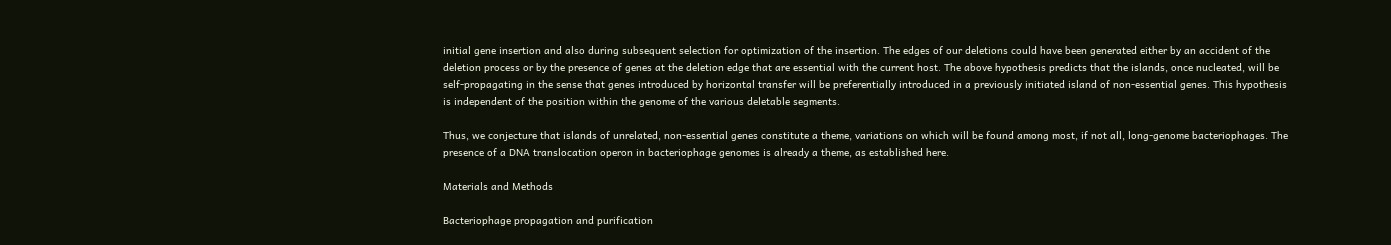initial gene insertion and also during subsequent selection for optimization of the insertion. The edges of our deletions could have been generated either by an accident of the deletion process or by the presence of genes at the deletion edge that are essential with the current host. The above hypothesis predicts that the islands, once nucleated, will be self-propagating in the sense that genes introduced by horizontal transfer will be preferentially introduced in a previously initiated island of non-essential genes. This hypothesis is independent of the position within the genome of the various deletable segments.

Thus, we conjecture that islands of unrelated, non-essential genes constitute a theme, variations on which will be found among most, if not all, long-genome bacteriophages. The presence of a DNA translocation operon in bacteriophage genomes is already a theme, as established here.

Materials and Methods

Bacteriophage propagation and purification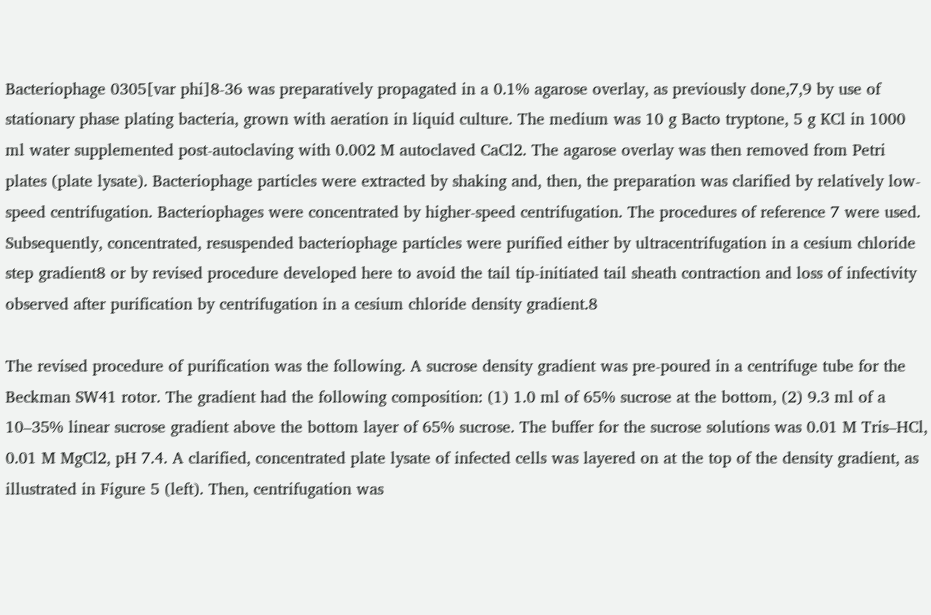Bacteriophage 0305[var phi]8-36 was preparatively propagated in a 0.1% agarose overlay, as previously done,7,9 by use of stationary phase plating bacteria, grown with aeration in liquid culture. The medium was 10 g Bacto tryptone, 5 g KCl in 1000 ml water supplemented post-autoclaving with 0.002 M autoclaved CaCl2. The agarose overlay was then removed from Petri plates (plate lysate). Bacteriophage particles were extracted by shaking and, then, the preparation was clarified by relatively low-speed centrifugation. Bacteriophages were concentrated by higher-speed centrifugation. The procedures of reference 7 were used. Subsequently, concentrated, resuspended bacteriophage particles were purified either by ultracentrifugation in a cesium chloride step gradient8 or by revised procedure developed here to avoid the tail tip-initiated tail sheath contraction and loss of infectivity observed after purification by centrifugation in a cesium chloride density gradient.8

The revised procedure of purification was the following. A sucrose density gradient was pre-poured in a centrifuge tube for the Beckman SW41 rotor. The gradient had the following composition: (1) 1.0 ml of 65% sucrose at the bottom, (2) 9.3 ml of a 10–35% linear sucrose gradient above the bottom layer of 65% sucrose. The buffer for the sucrose solutions was 0.01 M Tris–HCl, 0.01 M MgCl2, pH 7.4. A clarified, concentrated plate lysate of infected cells was layered on at the top of the density gradient, as illustrated in Figure 5 (left). Then, centrifugation was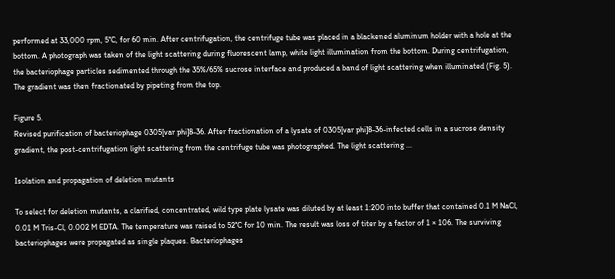performed at 33,000 rpm, 5°C, for 60 min. After centrifugation, the centrifuge tube was placed in a blackened aluminum holder with a hole at the bottom. A photograph was taken of the light scattering during fluorescent lamp, white light illumination from the bottom. During centrifugation, the bacteriophage particles sedimented through the 35%/65% sucrose interface and produced a band of light scattering when illuminated (Fig. 5). The gradient was then fractionated by pipeting from the top.

Figure 5.
Revised purification of bacteriophage 0305[var phi]8-36. After fractionation of a lysate of 0305[var phi]8-36-infected cells in a sucrose density gradient, the post-centrifugation light scattering from the centrifuge tube was photographed. The light scattering ...

Isolation and propagation of deletion mutants

To select for deletion mutants, a clarified, concentrated, wild type plate lysate was diluted by at least 1:200 into buffer that contained 0.1 M NaCl, 0.01 M Tris-Cl, 0.002 M EDTA. The temperature was raised to 52°C for 10 min. The result was loss of titer by a factor of 1 × 106. The surviving bacteriophages were propagated as single plaques. Bacteriophages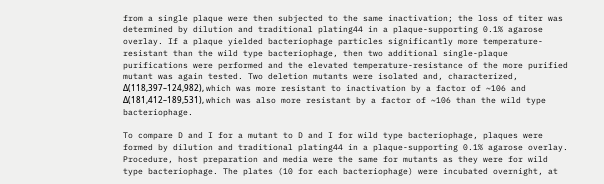from a single plaque were then subjected to the same inactivation; the loss of titer was determined by dilution and traditional plating44 in a plaque-supporting 0.1% agarose overlay. If a plaque yielded bacteriophage particles significantly more temperature-resistant than the wild type bacteriophage, then two additional single-plaque purifications were performed and the elevated temperature-resistance of the more purified mutant was again tested. Two deletion mutants were isolated and, characterized, Δ(118,397–124,982), which was more resistant to inactivation by a factor of ~106 and Δ(181,412–189,531), which was also more resistant by a factor of ~106 than the wild type bacteriophage.

To compare D and I for a mutant to D and I for wild type bacteriophage, plaques were formed by dilution and traditional plating44 in a plaque-supporting 0.1% agarose overlay. Procedure, host preparation and media were the same for mutants as they were for wild type bacteriophage. The plates (10 for each bacteriophage) were incubated overnight, at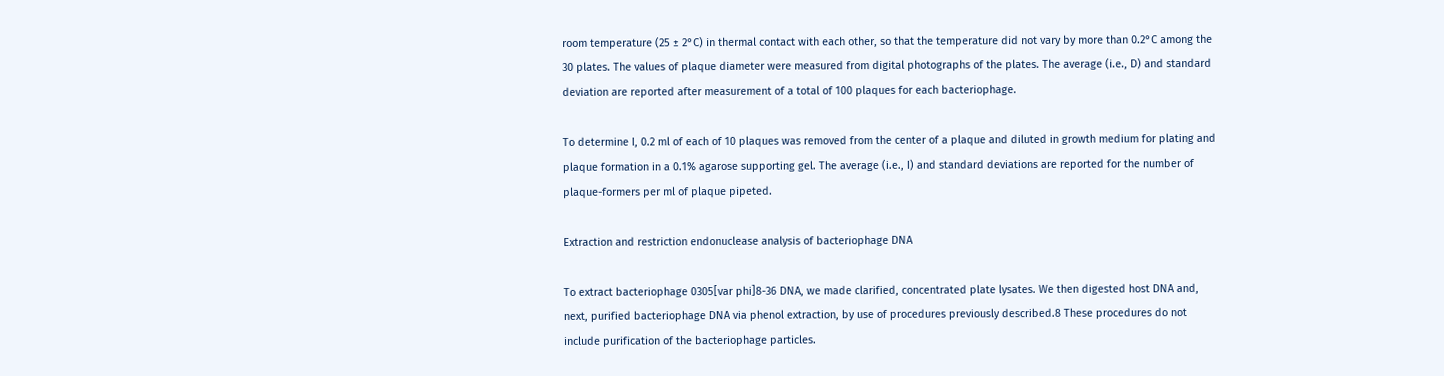room temperature (25 ± 2°C) in thermal contact with each other, so that the temperature did not vary by more than 0.2°C among the 30 plates. The values of plaque diameter were measured from digital photographs of the plates. The average (i.e., D) and standard deviation are reported after measurement of a total of 100 plaques for each bacteriophage.

To determine I, 0.2 ml of each of 10 plaques was removed from the center of a plaque and diluted in growth medium for plating and plaque formation in a 0.1% agarose supporting gel. The average (i.e., I) and standard deviations are reported for the number of plaque-formers per ml of plaque pipeted.

Extraction and restriction endonuclease analysis of bacteriophage DNA

To extract bacteriophage 0305[var phi]8-36 DNA, we made clarified, concentrated plate lysates. We then digested host DNA and, next, purified bacteriophage DNA via phenol extraction, by use of procedures previously described.8 These procedures do not include purification of the bacteriophage particles.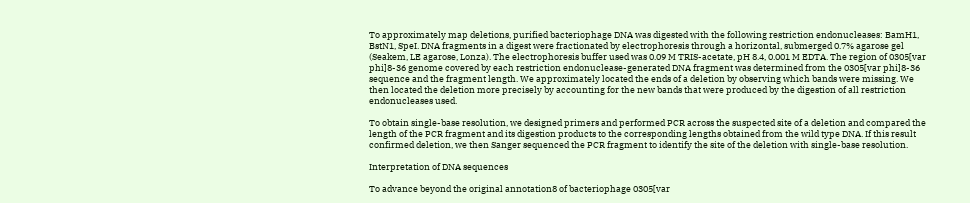To approximately map deletions, purified bacteriophage DNA was digested with the following restriction endonucleases: BamH1, BstN1, SpeI. DNA fragments in a digest were fractionated by electrophoresis through a horizontal, submerged 0.7% agarose gel (Seakem, LE agarose, Lonza). The electrophoresis buffer used was 0.09 M TRIS-acetate, pH 8.4, 0.001 M EDTA. The region of 0305[var phi]8-36 genome covered by each restriction endonuclease-generated DNA fragment was determined from the 0305[var phi]8-36 sequence and the fragment length. We approximately located the ends of a deletion by observing which bands were missing. We then located the deletion more precisely by accounting for the new bands that were produced by the digestion of all restriction endonucleases used.

To obtain single-base resolution, we designed primers and performed PCR across the suspected site of a deletion and compared the length of the PCR fragment and its digestion products to the corresponding lengths obtained from the wild type DNA. If this result confirmed deletion, we then Sanger sequenced the PCR fragment to identify the site of the deletion with single-base resolution.

Interpretation of DNA sequences

To advance beyond the original annotation8 of bacteriophage 0305[var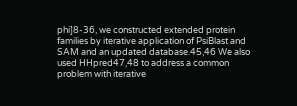phi]8-36, we constructed extended protein families by iterative application of PsiBlast and SAM and an updated database.45,46 We also used HHpred47,48 to address a common problem with iterative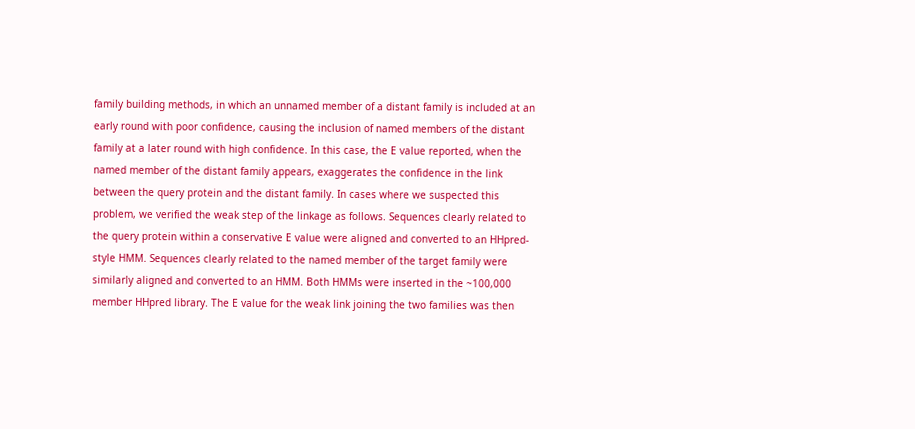family building methods, in which an unnamed member of a distant family is included at an early round with poor confidence, causing the inclusion of named members of the distant family at a later round with high confidence. In this case, the E value reported, when the named member of the distant family appears, exaggerates the confidence in the link between the query protein and the distant family. In cases where we suspected this problem, we verified the weak step of the linkage as follows. Sequences clearly related to the query protein within a conservative E value were aligned and converted to an HHpred-style HMM. Sequences clearly related to the named member of the target family were similarly aligned and converted to an HMM. Both HMMs were inserted in the ~100,000 member HHpred library. The E value for the weak link joining the two families was then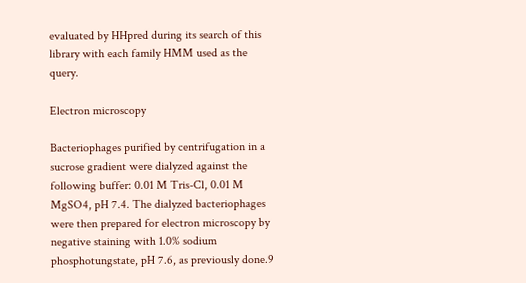evaluated by HHpred during its search of this library with each family HMM used as the query.

Electron microscopy

Bacteriophages purified by centrifugation in a sucrose gradient were dialyzed against the following buffer: 0.01 M Tris-Cl, 0.01 M MgSO4, pH 7.4. The dialyzed bacteriophages were then prepared for electron microscopy by negative staining with 1.0% sodium phosphotungstate, pH 7.6, as previously done.9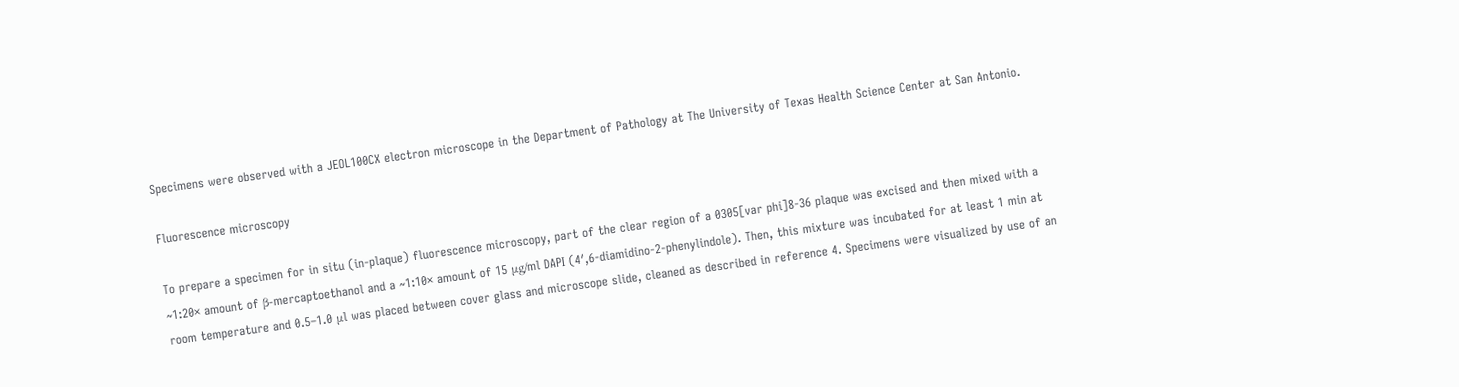Specimens were observed with a JEOL100CX electron microscope in the Department of Pathology at The University of Texas Health Science Center at San Antonio.

Fluorescence microscopy

To prepare a specimen for in situ (in-plaque) fluorescence microscopy, part of the clear region of a 0305[var phi]8-36 plaque was excised and then mixed with a ~1:20× amount of β-mercaptoethanol and a ~1:10× amount of 15 μg/ml DAPI (4′,6-diamidino-2-phenylindole). Then, this mixture was incubated for at least 1 min at room temperature and 0.5–1.0 μl was placed between cover glass and microscope slide, cleaned as described in reference 4. Specimens were visualized by use of an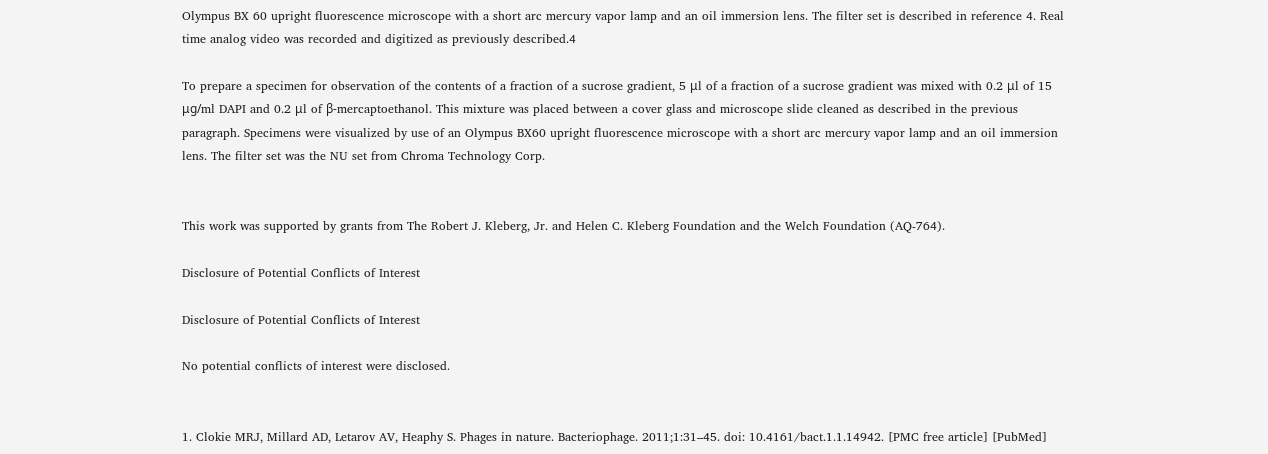Olympus BX 60 upright fluorescence microscope with a short arc mercury vapor lamp and an oil immersion lens. The filter set is described in reference 4. Real time analog video was recorded and digitized as previously described.4

To prepare a specimen for observation of the contents of a fraction of a sucrose gradient, 5 μl of a fraction of a sucrose gradient was mixed with 0.2 μl of 15 μg/ml DAPI and 0.2 μl of β-mercaptoethanol. This mixture was placed between a cover glass and microscope slide cleaned as described in the previous paragraph. Specimens were visualized by use of an Olympus BX60 upright fluorescence microscope with a short arc mercury vapor lamp and an oil immersion lens. The filter set was the NU set from Chroma Technology Corp.


This work was supported by grants from The Robert J. Kleberg, Jr. and Helen C. Kleberg Foundation and the Welch Foundation (AQ-764).

Disclosure of Potential Conflicts of Interest

Disclosure of Potential Conflicts of Interest

No potential conflicts of interest were disclosed.


1. Clokie MRJ, Millard AD, Letarov AV, Heaphy S. Phages in nature. Bacteriophage. 2011;1:31–45. doi: 10.4161/bact.1.1.14942. [PMC free article] [PubMed]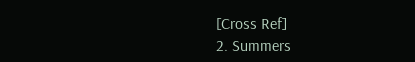[Cross Ref]
2. Summers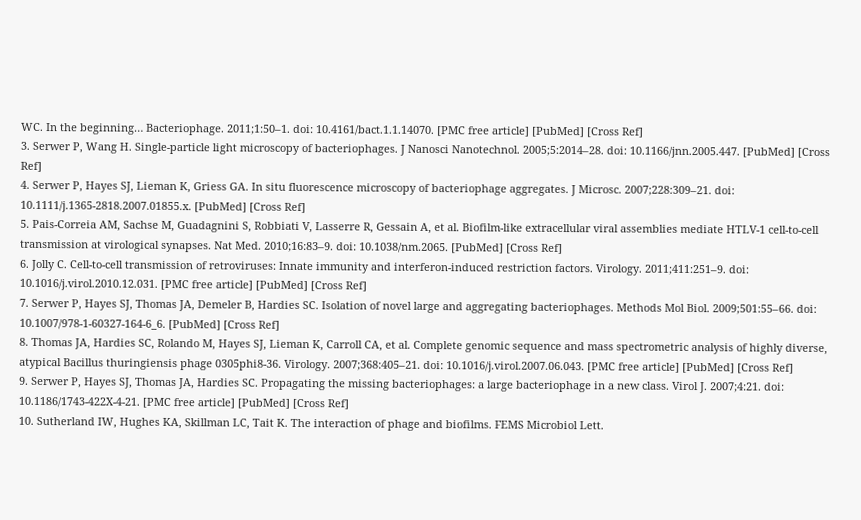WC. In the beginning… Bacteriophage. 2011;1:50–1. doi: 10.4161/bact.1.1.14070. [PMC free article] [PubMed] [Cross Ref]
3. Serwer P, Wang H. Single-particle light microscopy of bacteriophages. J Nanosci Nanotechnol. 2005;5:2014–28. doi: 10.1166/jnn.2005.447. [PubMed] [Cross Ref]
4. Serwer P, Hayes SJ, Lieman K, Griess GA. In situ fluorescence microscopy of bacteriophage aggregates. J Microsc. 2007;228:309–21. doi: 10.1111/j.1365-2818.2007.01855.x. [PubMed] [Cross Ref]
5. Pais-Correia AM, Sachse M, Guadagnini S, Robbiati V, Lasserre R, Gessain A, et al. Biofilm-like extracellular viral assemblies mediate HTLV-1 cell-to-cell transmission at virological synapses. Nat Med. 2010;16:83–9. doi: 10.1038/nm.2065. [PubMed] [Cross Ref]
6. Jolly C. Cell-to-cell transmission of retroviruses: Innate immunity and interferon-induced restriction factors. Virology. 2011;411:251–9. doi: 10.1016/j.virol.2010.12.031. [PMC free article] [PubMed] [Cross Ref]
7. Serwer P, Hayes SJ, Thomas JA, Demeler B, Hardies SC. Isolation of novel large and aggregating bacteriophages. Methods Mol Biol. 2009;501:55–66. doi: 10.1007/978-1-60327-164-6_6. [PubMed] [Cross Ref]
8. Thomas JA, Hardies SC, Rolando M, Hayes SJ, Lieman K, Carroll CA, et al. Complete genomic sequence and mass spectrometric analysis of highly diverse, atypical Bacillus thuringiensis phage 0305phi8-36. Virology. 2007;368:405–21. doi: 10.1016/j.virol.2007.06.043. [PMC free article] [PubMed] [Cross Ref]
9. Serwer P, Hayes SJ, Thomas JA, Hardies SC. Propagating the missing bacteriophages: a large bacteriophage in a new class. Virol J. 2007;4:21. doi: 10.1186/1743-422X-4-21. [PMC free article] [PubMed] [Cross Ref]
10. Sutherland IW, Hughes KA, Skillman LC, Tait K. The interaction of phage and biofilms. FEMS Microbiol Lett.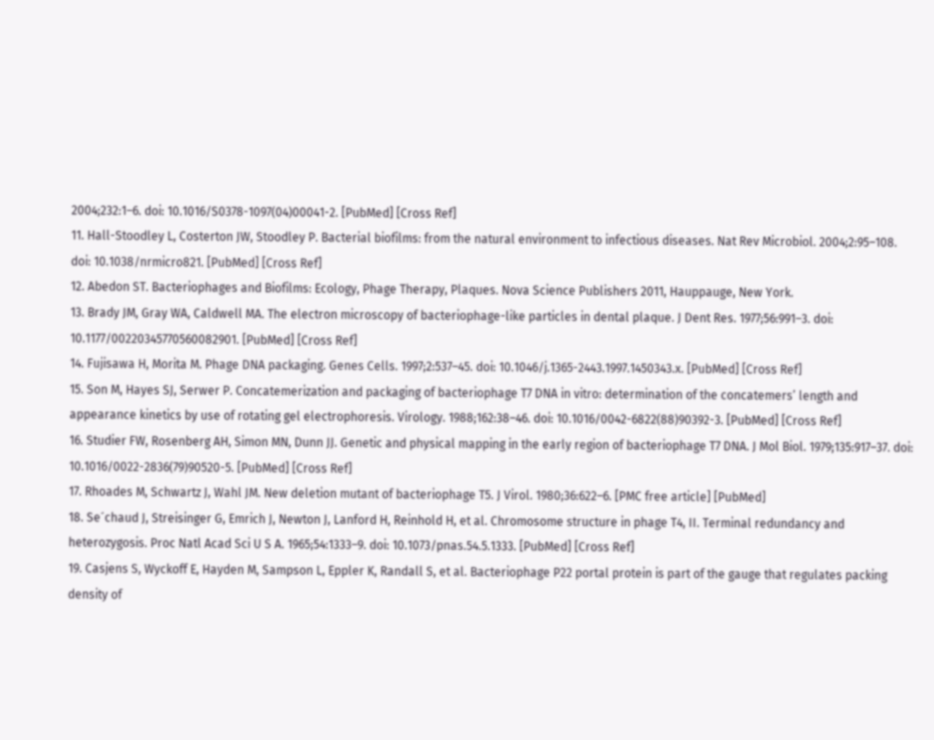2004;232:1–6. doi: 10.1016/S0378-1097(04)00041-2. [PubMed] [Cross Ref]
11. Hall-Stoodley L, Costerton JW, Stoodley P. Bacterial biofilms: from the natural environment to infectious diseases. Nat Rev Microbiol. 2004;2:95–108. doi: 10.1038/nrmicro821. [PubMed] [Cross Ref]
12. Abedon ST. Bacteriophages and Biofilms: Ecology, Phage Therapy, Plaques. Nova Science Publishers 2011, Hauppauge, New York.
13. Brady JM, Gray WA, Caldwell MA. The electron microscopy of bacteriophage-like particles in dental plaque. J Dent Res. 1977;56:991–3. doi: 10.1177/00220345770560082901. [PubMed] [Cross Ref]
14. Fujisawa H, Morita M. Phage DNA packaging. Genes Cells. 1997;2:537–45. doi: 10.1046/j.1365-2443.1997.1450343.x. [PubMed] [Cross Ref]
15. Son M, Hayes SJ, Serwer P. Concatemerization and packaging of bacteriophage T7 DNA in vitro: determination of the concatemers’ length and appearance kinetics by use of rotating gel electrophoresis. Virology. 1988;162:38–46. doi: 10.1016/0042-6822(88)90392-3. [PubMed] [Cross Ref]
16. Studier FW, Rosenberg AH, Simon MN, Dunn JJ. Genetic and physical mapping in the early region of bacteriophage T7 DNA. J Mol Biol. 1979;135:917–37. doi: 10.1016/0022-2836(79)90520-5. [PubMed] [Cross Ref]
17. Rhoades M, Schwartz J, Wahl JM. New deletion mutant of bacteriophage T5. J Virol. 1980;36:622–6. [PMC free article] [PubMed]
18. Se´chaud J, Streisinger G, Emrich J, Newton J, Lanford H, Reinhold H, et al. Chromosome structure in phage T4, II. Terminal redundancy and heterozygosis. Proc Natl Acad Sci U S A. 1965;54:1333–9. doi: 10.1073/pnas.54.5.1333. [PubMed] [Cross Ref]
19. Casjens S, Wyckoff E, Hayden M, Sampson L, Eppler K, Randall S, et al. Bacteriophage P22 portal protein is part of the gauge that regulates packing density of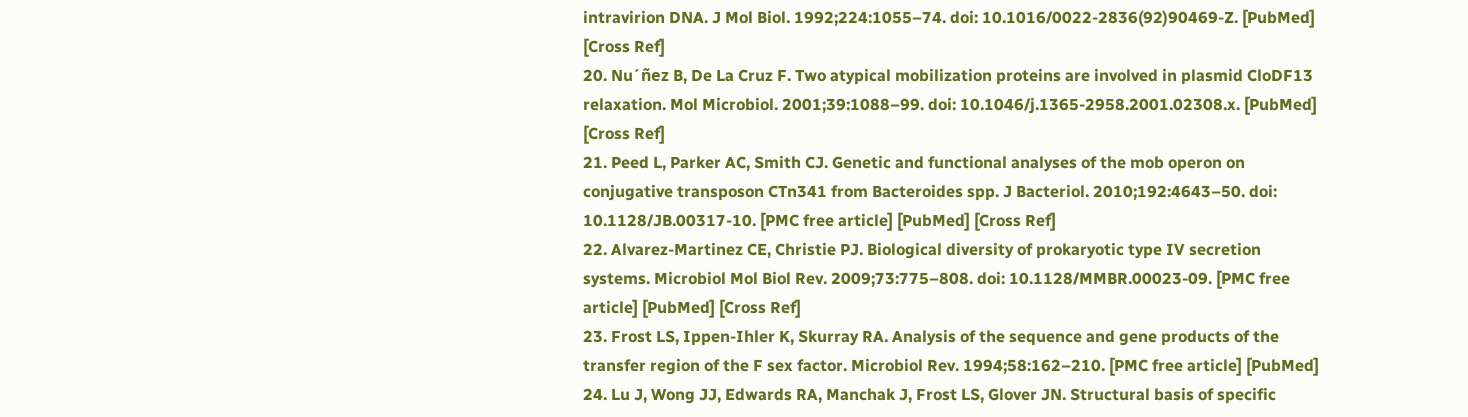intravirion DNA. J Mol Biol. 1992;224:1055–74. doi: 10.1016/0022-2836(92)90469-Z. [PubMed] [Cross Ref]
20. Nu´ñez B, De La Cruz F. Two atypical mobilization proteins are involved in plasmid CloDF13 relaxation. Mol Microbiol. 2001;39:1088–99. doi: 10.1046/j.1365-2958.2001.02308.x. [PubMed] [Cross Ref]
21. Peed L, Parker AC, Smith CJ. Genetic and functional analyses of the mob operon on conjugative transposon CTn341 from Bacteroides spp. J Bacteriol. 2010;192:4643–50. doi: 10.1128/JB.00317-10. [PMC free article] [PubMed] [Cross Ref]
22. Alvarez-Martinez CE, Christie PJ. Biological diversity of prokaryotic type IV secretion systems. Microbiol Mol Biol Rev. 2009;73:775–808. doi: 10.1128/MMBR.00023-09. [PMC free article] [PubMed] [Cross Ref]
23. Frost LS, Ippen-Ihler K, Skurray RA. Analysis of the sequence and gene products of the transfer region of the F sex factor. Microbiol Rev. 1994;58:162–210. [PMC free article] [PubMed]
24. Lu J, Wong JJ, Edwards RA, Manchak J, Frost LS, Glover JN. Structural basis of specific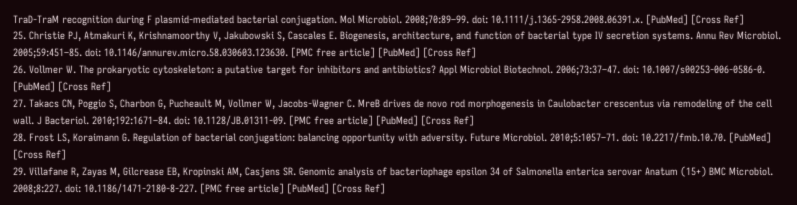TraD-TraM recognition during F plasmid-mediated bacterial conjugation. Mol Microbiol. 2008;70:89–99. doi: 10.1111/j.1365-2958.2008.06391.x. [PubMed] [Cross Ref]
25. Christie PJ, Atmakuri K, Krishnamoorthy V, Jakubowski S, Cascales E. Biogenesis, architecture, and function of bacterial type IV secretion systems. Annu Rev Microbiol. 2005;59:451–85. doi: 10.1146/annurev.micro.58.030603.123630. [PMC free article] [PubMed] [Cross Ref]
26. Vollmer W. The prokaryotic cytoskeleton: a putative target for inhibitors and antibiotics? Appl Microbiol Biotechnol. 2006;73:37–47. doi: 10.1007/s00253-006-0586-0. [PubMed] [Cross Ref]
27. Takacs CN, Poggio S, Charbon G, Pucheault M, Vollmer W, Jacobs-Wagner C. MreB drives de novo rod morphogenesis in Caulobacter crescentus via remodeling of the cell wall. J Bacteriol. 2010;192:1671–84. doi: 10.1128/JB.01311-09. [PMC free article] [PubMed] [Cross Ref]
28. Frost LS, Koraimann G. Regulation of bacterial conjugation: balancing opportunity with adversity. Future Microbiol. 2010;5:1057–71. doi: 10.2217/fmb.10.70. [PubMed] [Cross Ref]
29. Villafane R, Zayas M, Gilcrease EB, Kropinski AM, Casjens SR. Genomic analysis of bacteriophage epsilon 34 of Salmonella enterica serovar Anatum (15+) BMC Microbiol. 2008;8:227. doi: 10.1186/1471-2180-8-227. [PMC free article] [PubMed] [Cross Ref]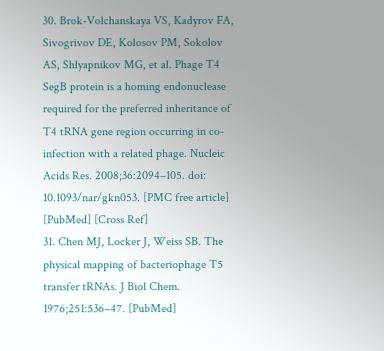30. Brok-Volchanskaya VS, Kadyrov FA, Sivogrivov DE, Kolosov PM, Sokolov AS, Shlyapnikov MG, et al. Phage T4 SegB protein is a homing endonuclease required for the preferred inheritance of T4 tRNA gene region occurring in co-infection with a related phage. Nucleic Acids Res. 2008;36:2094–105. doi: 10.1093/nar/gkn053. [PMC free article] [PubMed] [Cross Ref]
31. Chen MJ, Locker J, Weiss SB. The physical mapping of bacteriophage T5 transfer tRNAs. J Biol Chem. 1976;251:536–47. [PubMed]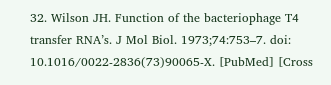32. Wilson JH. Function of the bacteriophage T4 transfer RNA’s. J Mol Biol. 1973;74:753–7. doi: 10.1016/0022-2836(73)90065-X. [PubMed] [Cross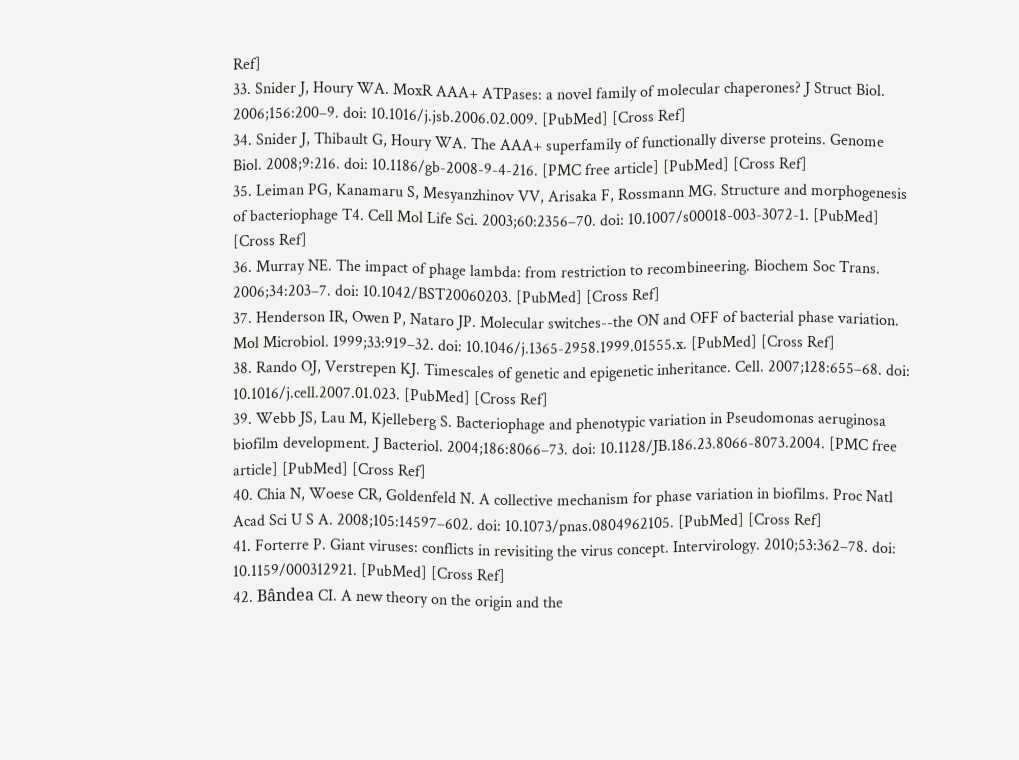Ref]
33. Snider J, Houry WA. MoxR AAA+ ATPases: a novel family of molecular chaperones? J Struct Biol. 2006;156:200–9. doi: 10.1016/j.jsb.2006.02.009. [PubMed] [Cross Ref]
34. Snider J, Thibault G, Houry WA. The AAA+ superfamily of functionally diverse proteins. Genome Biol. 2008;9:216. doi: 10.1186/gb-2008-9-4-216. [PMC free article] [PubMed] [Cross Ref]
35. Leiman PG, Kanamaru S, Mesyanzhinov VV, Arisaka F, Rossmann MG. Structure and morphogenesis of bacteriophage T4. Cell Mol Life Sci. 2003;60:2356–70. doi: 10.1007/s00018-003-3072-1. [PubMed] [Cross Ref]
36. Murray NE. The impact of phage lambda: from restriction to recombineering. Biochem Soc Trans. 2006;34:203–7. doi: 10.1042/BST20060203. [PubMed] [Cross Ref]
37. Henderson IR, Owen P, Nataro JP. Molecular switches--the ON and OFF of bacterial phase variation. Mol Microbiol. 1999;33:919–32. doi: 10.1046/j.1365-2958.1999.01555.x. [PubMed] [Cross Ref]
38. Rando OJ, Verstrepen KJ. Timescales of genetic and epigenetic inheritance. Cell. 2007;128:655–68. doi: 10.1016/j.cell.2007.01.023. [PubMed] [Cross Ref]
39. Webb JS, Lau M, Kjelleberg S. Bacteriophage and phenotypic variation in Pseudomonas aeruginosa biofilm development. J Bacteriol. 2004;186:8066–73. doi: 10.1128/JB.186.23.8066-8073.2004. [PMC free article] [PubMed] [Cross Ref]
40. Chia N, Woese CR, Goldenfeld N. A collective mechanism for phase variation in biofilms. Proc Natl Acad Sci U S A. 2008;105:14597–602. doi: 10.1073/pnas.0804962105. [PubMed] [Cross Ref]
41. Forterre P. Giant viruses: conflicts in revisiting the virus concept. Intervirology. 2010;53:362–78. doi: 10.1159/000312921. [PubMed] [Cross Ref]
42. Bândea CI. A new theory on the origin and the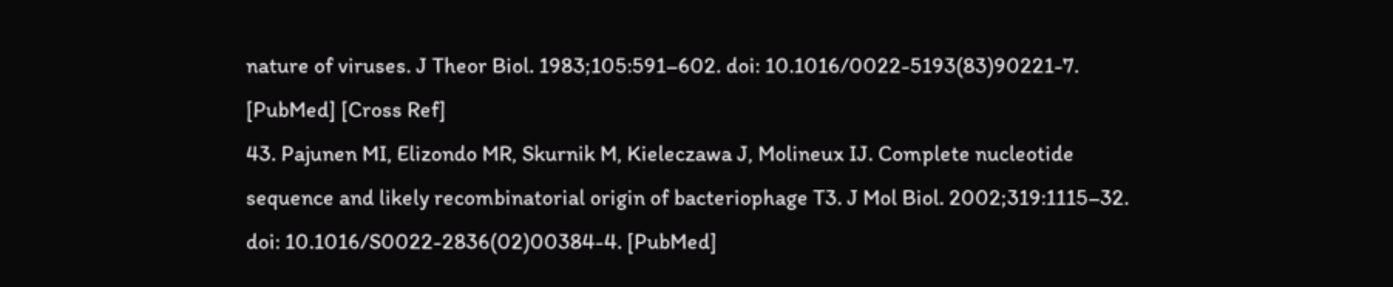nature of viruses. J Theor Biol. 1983;105:591–602. doi: 10.1016/0022-5193(83)90221-7. [PubMed] [Cross Ref]
43. Pajunen MI, Elizondo MR, Skurnik M, Kieleczawa J, Molineux IJ. Complete nucleotide sequence and likely recombinatorial origin of bacteriophage T3. J Mol Biol. 2002;319:1115–32. doi: 10.1016/S0022-2836(02)00384-4. [PubMed]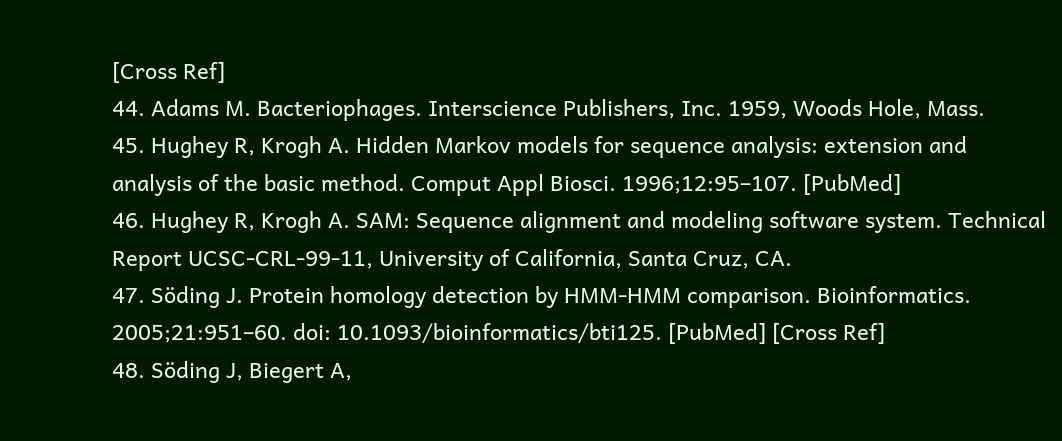[Cross Ref]
44. Adams M. Bacteriophages. Interscience Publishers, Inc. 1959, Woods Hole, Mass.
45. Hughey R, Krogh A. Hidden Markov models for sequence analysis: extension and analysis of the basic method. Comput Appl Biosci. 1996;12:95–107. [PubMed]
46. Hughey R, Krogh A. SAM: Sequence alignment and modeling software system. Technical Report UCSC-CRL-99-11, University of California, Santa Cruz, CA.
47. Söding J. Protein homology detection by HMM-HMM comparison. Bioinformatics. 2005;21:951–60. doi: 10.1093/bioinformatics/bti125. [PubMed] [Cross Ref]
48. Söding J, Biegert A,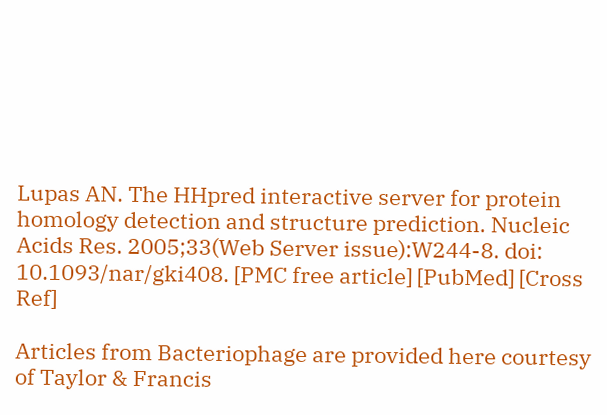Lupas AN. The HHpred interactive server for protein homology detection and structure prediction. Nucleic Acids Res. 2005;33(Web Server issue):W244-8. doi: 10.1093/nar/gki408. [PMC free article] [PubMed] [Cross Ref]

Articles from Bacteriophage are provided here courtesy of Taylor & Francis